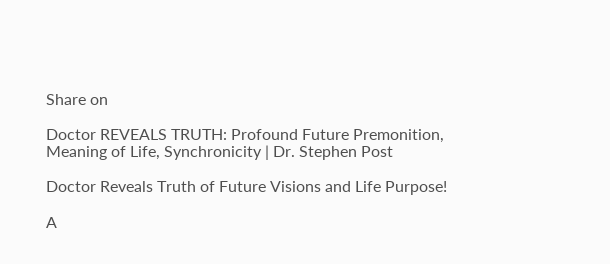Share on

Doctor REVEALS TRUTH: Profound Future Premonition, Meaning of Life, Synchronicity | Dr. Stephen Post

Doctor Reveals Truth of Future Visions and Life Purpose!

A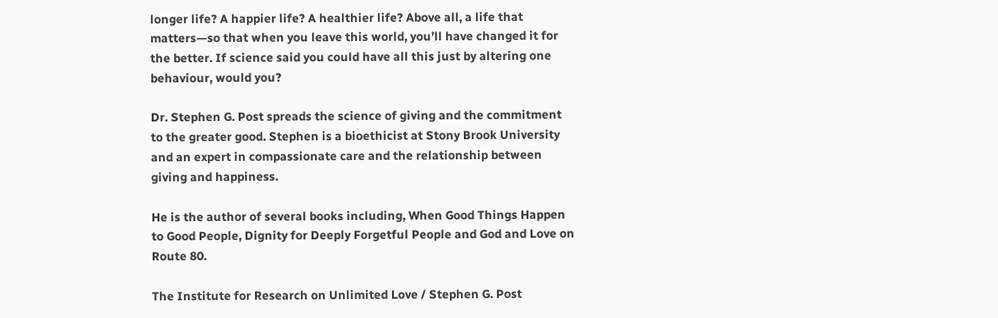longer life? A happier life? A healthier life? Above all, a life that matters—so that when you leave this world, you’ll have changed it for the better. If science said you could have all this just by altering one behaviour, would you?

Dr. Stephen G. Post spreads the science of giving and the commitment to the greater good. Stephen is a bioethicist at Stony Brook University and an expert in compassionate care and the relationship between giving and happiness.

He is the author of several books including, When Good Things Happen to Good People, Dignity for Deeply Forgetful People and God and Love on Route 80.

The Institute for Research on Unlimited Love / Stephen G. Post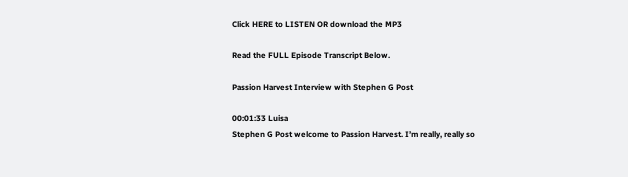Click HERE to LISTEN OR download the MP3

Read the FULL Episode Transcript Below.

Passion Harvest Interview with Stephen G Post

00:01:33 Luisa
Stephen G Post welcome to Passion Harvest. I’m really, really so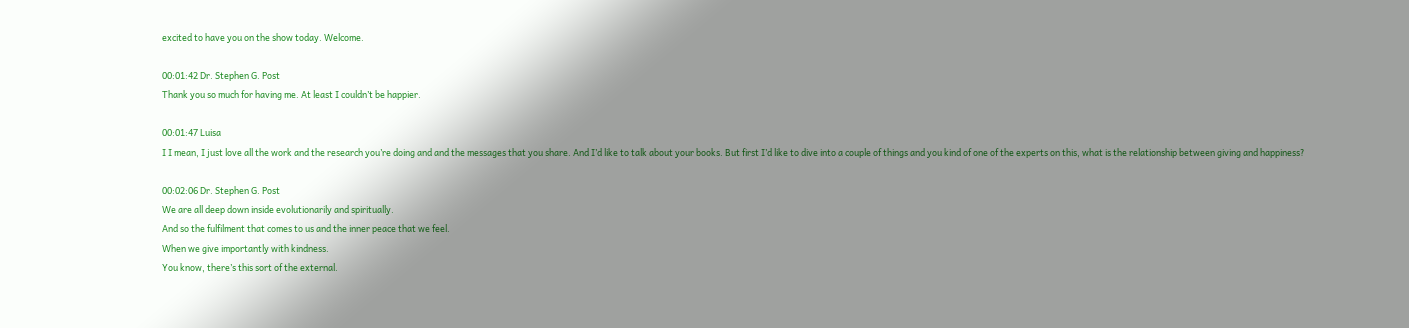excited to have you on the show today. Welcome.

00:01:42 Dr. Stephen G. Post
Thank you so much for having me. At least I couldn’t be happier.

00:01:47 Luisa
I I mean, I just love all the work and the research you’re doing and and the messages that you share. And I’d like to talk about your books. But first I’d like to dive into a couple of things and you kind of one of the experts on this, what is the relationship between giving and happiness?

00:02:06 Dr. Stephen G. Post
We are all deep down inside evolutionarily and spiritually.
And so the fulfilment that comes to us and the inner peace that we feel.
When we give importantly with kindness.
You know, there’s this sort of the external.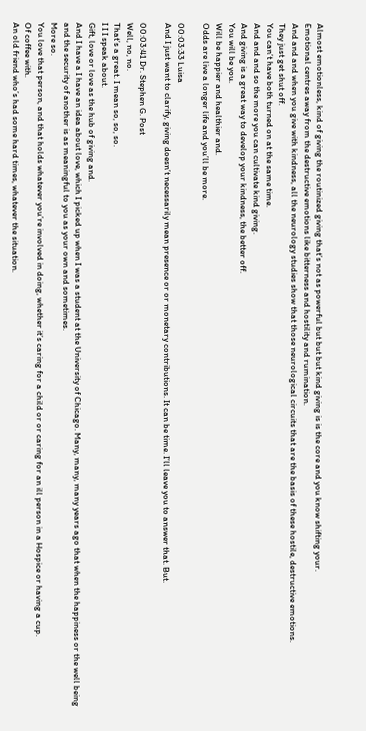Almost emotionless, kind of giving the routinized giving that’s not as powerful but but but kind giving is is the core and you know shifting your.
Emotional centres away from the destructive emotions like bitterness and hostility and rumination.
And and and when you give with kindness, all the neurology studies show that those neurological circuits that are the basis of these hostile, destructive emotions.
They just get shut off.
You can’t have both turned on at the same time.
And and and so the more you can cultivate kind giving.
And giving is a great way to develop your kindness, the better off.
You will be you.
Will be happier and healthier and.
Odds are live a longer life and you’ll be more.

00:03:33 Luisa
And I just want to clarify, giving doesn’t necessarily mean presence or or monetary contributions. It can be time. I’ll leave you to answer that. But.

00:03:41 Dr. Stephen G. Post
Well, no, no.
That’s a great. I mean so, so, so.
I I I speak about.
Gift, love or love as the hub of giving and.
And I have a I have an idea about love, which I picked up when I was a student at the University of Chicago. Many, many, many years ago that when the happiness or the well being and the security of another is as meaningful to you as your own and sometimes.
More so.
You love that person, and that holds whatever you’re involved in doing, whether it’s caring for a child or or caring for an ill person in a Hospice or having a cup.
Of coffee with.
An old friend who’s had some hard times, whatever the situation.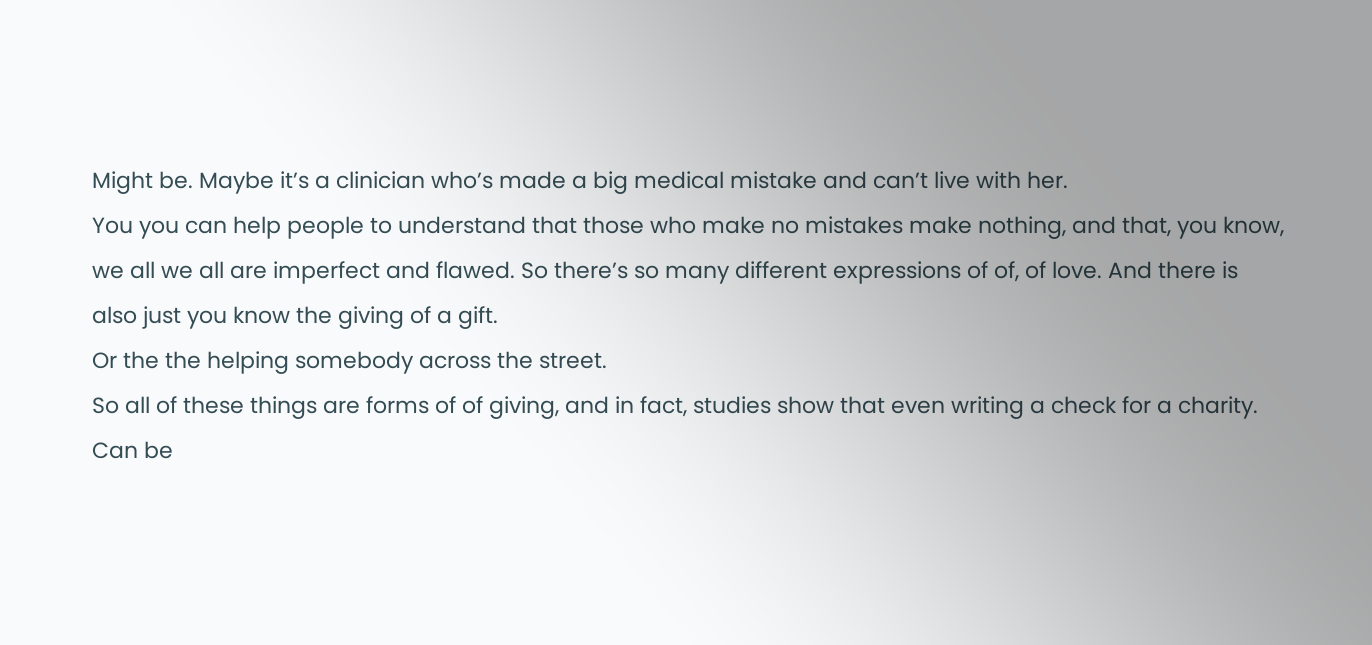Might be. Maybe it’s a clinician who’s made a big medical mistake and can’t live with her.
You you can help people to understand that those who make no mistakes make nothing, and that, you know, we all we all are imperfect and flawed. So there’s so many different expressions of of, of love. And there is also just you know the giving of a gift.
Or the the helping somebody across the street.
So all of these things are forms of of giving, and in fact, studies show that even writing a check for a charity.
Can be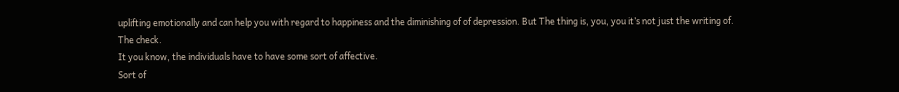uplifting emotionally and can help you with regard to happiness and the diminishing of of depression. But The thing is, you, you it’s not just the writing of.
The check.
It you know, the individuals have to have some sort of affective.
Sort of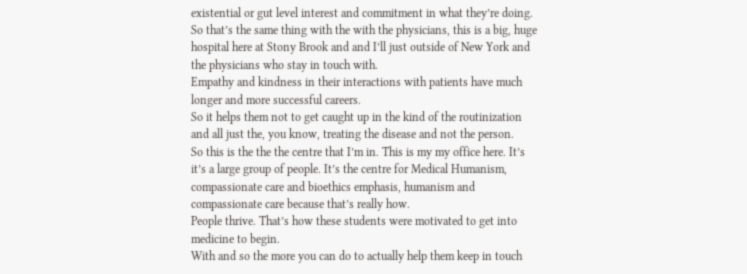existential or gut level interest and commitment in what they’re doing.
So that’s the same thing with the with the physicians, this is a big, huge hospital here at Stony Brook and and I’ll just outside of New York and the physicians who stay in touch with.
Empathy and kindness in their interactions with patients have much longer and more successful careers.
So it helps them not to get caught up in the kind of the routinization and all just the, you know, treating the disease and not the person.
So this is the the the centre that I’m in. This is my my office here. It’s it’s a large group of people. It’s the centre for Medical Humanism, compassionate care and bioethics emphasis, humanism and compassionate care because that’s really how.
People thrive. That’s how these students were motivated to get into medicine to begin.
With and so the more you can do to actually help them keep in touch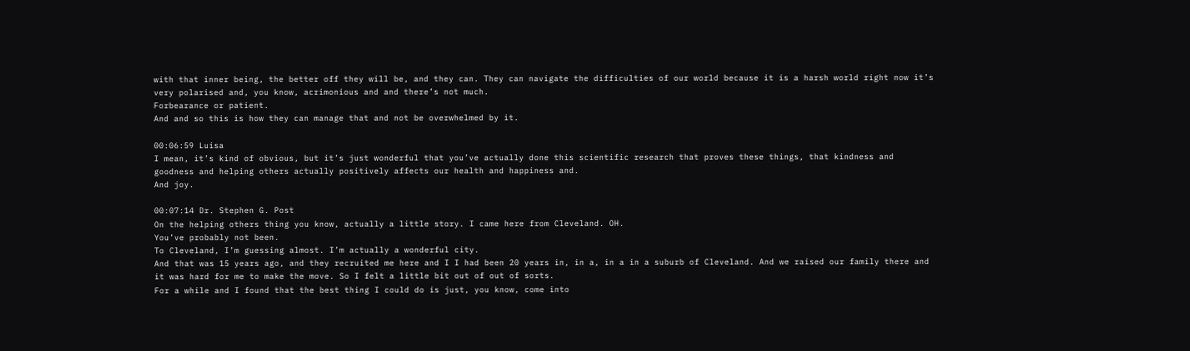with that inner being, the better off they will be, and they can. They can navigate the difficulties of our world because it is a harsh world right now it’s very polarised and, you know, acrimonious and and there’s not much.
Forbearance or patient.
And and so this is how they can manage that and not be overwhelmed by it.

00:06:59 Luisa
I mean, it’s kind of obvious, but it’s just wonderful that you’ve actually done this scientific research that proves these things, that kindness and goodness and helping others actually positively affects our health and happiness and.
And joy.

00:07:14 Dr. Stephen G. Post
On the helping others thing you know, actually a little story. I came here from Cleveland. OH.
You’ve probably not been.
To Cleveland, I’m guessing almost. I’m actually a wonderful city.
And that was 15 years ago, and they recruited me here and I I had been 20 years in, in a, in a in a suburb of Cleveland. And we raised our family there and it was hard for me to make the move. So I felt a little bit out of out of sorts.
For a while and I found that the best thing I could do is just, you know, come into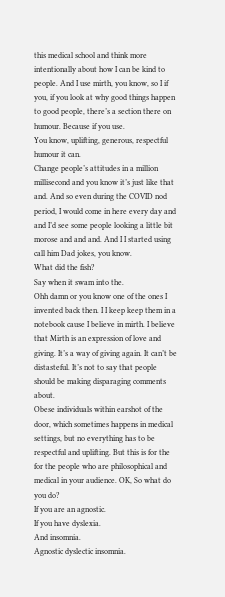this medical school and think more intentionally about how I can be kind to people. And I use mirth, you know, so I if you, if you look at why good things happen to good people, there’s a section there on humour. Because if you use.
You know, uplifting, generous, respectful humour it can.
Change people’s attitudes in a million millisecond and you know it’s just like that and. And so even during the COVID nod period, I would come in here every day and and I’d see some people looking a little bit morose and and and. And I I started using call him Dad jokes, you know.
What did the fish?
Say when it swam into the.
Ohh damn or you know one of the ones I invented back then. I I keep keep them in a notebook cause I believe in mirth. I believe that Mirth is an expression of love and giving. It’s a way of giving again. It can’t be distasteful. It’s not to say that people should be making disparaging comments about.
Obese individuals within earshot of the door, which sometimes happens in medical settings, but no everything has to be respectful and uplifting. But this is for the for the people who are philosophical and medical in your audience. OK, So what do you do?
If you are an agnostic.
If you have dyslexia.
And insomnia.
Agnostic dyslectic insomnia.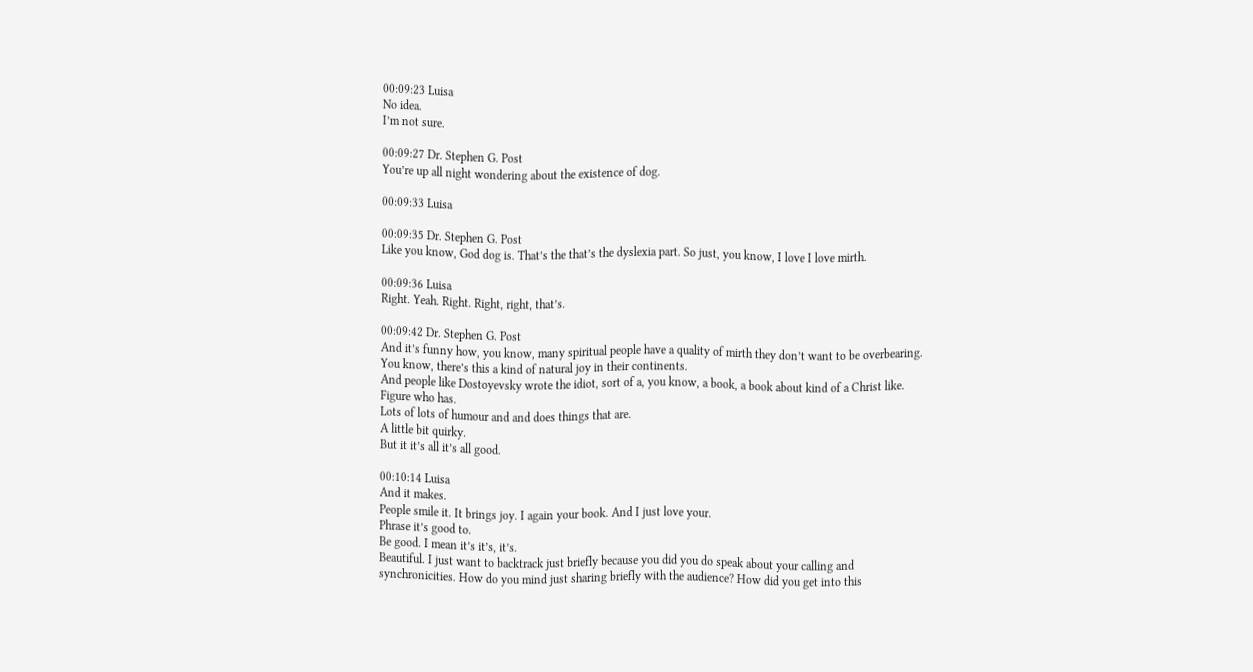00:09:23 Luisa
No idea.
I’m not sure.

00:09:27 Dr. Stephen G. Post
You’re up all night wondering about the existence of dog.

00:09:33 Luisa

00:09:35 Dr. Stephen G. Post
Like you know, God dog is. That’s the that’s the dyslexia part. So just, you know, I love I love mirth.

00:09:36 Luisa
Right. Yeah. Right. Right, right, that’s.

00:09:42 Dr. Stephen G. Post
And it’s funny how, you know, many spiritual people have a quality of mirth they don’t want to be overbearing. You know, there’s this a kind of natural joy in their continents.
And people like Dostoyevsky wrote the idiot, sort of a, you know, a book, a book about kind of a Christ like.
Figure who has.
Lots of lots of humour and and does things that are.
A little bit quirky.
But it it’s all it’s all good.

00:10:14 Luisa
And it makes.
People smile it. It brings joy. I again your book. And I just love your.
Phrase it’s good to.
Be good. I mean it’s it’s, it’s.
Beautiful. I just want to backtrack just briefly because you did you do speak about your calling and synchronicities. How do you mind just sharing briefly with the audience? How did you get into this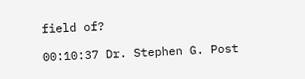field of?

00:10:37 Dr. Stephen G. Post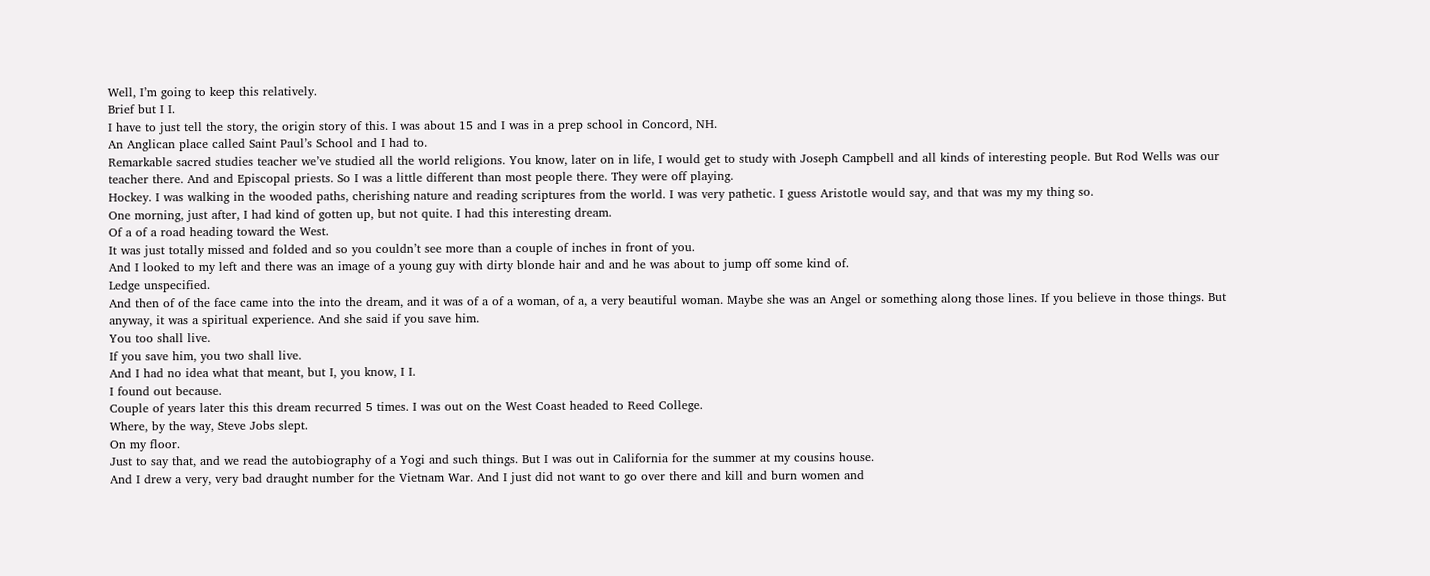Well, I’m going to keep this relatively.
Brief but I I.
I have to just tell the story, the origin story of this. I was about 15 and I was in a prep school in Concord, NH.
An Anglican place called Saint Paul’s School and I had to.
Remarkable sacred studies teacher we’ve studied all the world religions. You know, later on in life, I would get to study with Joseph Campbell and all kinds of interesting people. But Rod Wells was our teacher there. And and Episcopal priests. So I was a little different than most people there. They were off playing.
Hockey. I was walking in the wooded paths, cherishing nature and reading scriptures from the world. I was very pathetic. I guess Aristotle would say, and that was my my thing so.
One morning, just after, I had kind of gotten up, but not quite. I had this interesting dream.
Of a of a road heading toward the West.
It was just totally missed and folded and so you couldn’t see more than a couple of inches in front of you.
And I looked to my left and there was an image of a young guy with dirty blonde hair and and he was about to jump off some kind of.
Ledge unspecified.
And then of of the face came into the into the dream, and it was of a of a woman, of a, a very beautiful woman. Maybe she was an Angel or something along those lines. If you believe in those things. But anyway, it was a spiritual experience. And she said if you save him.
You too shall live.
If you save him, you two shall live.
And I had no idea what that meant, but I, you know, I I.
I found out because.
Couple of years later this this dream recurred 5 times. I was out on the West Coast headed to Reed College.
Where, by the way, Steve Jobs slept.
On my floor.
Just to say that, and we read the autobiography of a Yogi and such things. But I was out in California for the summer at my cousins house.
And I drew a very, very bad draught number for the Vietnam War. And I just did not want to go over there and kill and burn women and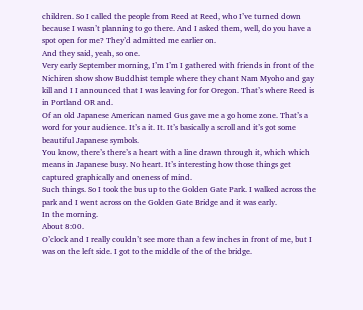children. So I called the people from Reed at Reed, who I’ve turned down because I wasn’t planning to go there. And I asked them, well, do you have a spot open for me? They’d admitted me earlier on.
And they said, yeah, so one.
Very early September morning, I’m I’m I gathered with friends in front of the Nichiren show show Buddhist temple where they chant Nam Myoho and gay kill and I I announced that I was leaving for for Oregon. That’s where Reed is in Portland OR and.
Of an old Japanese American named Gus gave me a go home zone. That’s a word for your audience. It’s a it. It. It’s basically a scroll and it’s got some beautiful Japanese symbols.
You know, there’s there’s a heart with a line drawn through it, which which means in Japanese busy. No heart. It’s interesting how those things get captured graphically and oneness of mind.
Such things. So I took the bus up to the Golden Gate Park. I walked across the park and I went across on the Golden Gate Bridge and it was early.
In the morning.
About 8:00.
O’clock and I really couldn’t see more than a few inches in front of me, but I was on the left side. I got to the middle of the of the bridge.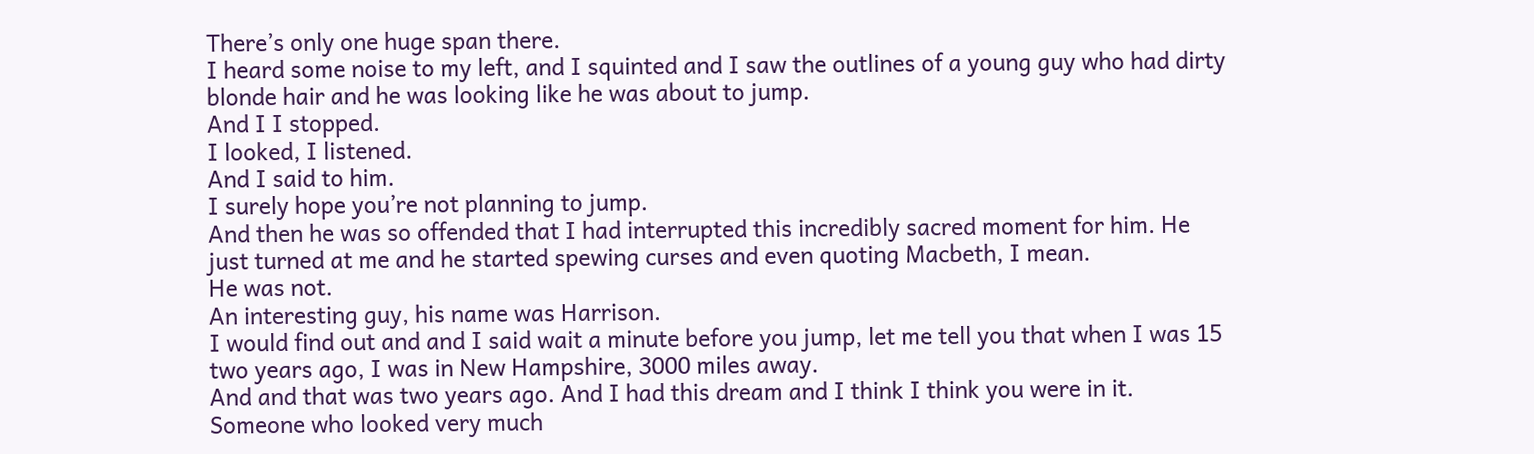There’s only one huge span there.
I heard some noise to my left, and I squinted and I saw the outlines of a young guy who had dirty blonde hair and he was looking like he was about to jump.
And I I stopped.
I looked, I listened.
And I said to him.
I surely hope you’re not planning to jump.
And then he was so offended that I had interrupted this incredibly sacred moment for him. He just turned at me and he started spewing curses and even quoting Macbeth, I mean.
He was not.
An interesting guy, his name was Harrison.
I would find out and and I said wait a minute before you jump, let me tell you that when I was 15 two years ago, I was in New Hampshire, 3000 miles away.
And and that was two years ago. And I had this dream and I think I think you were in it.
Someone who looked very much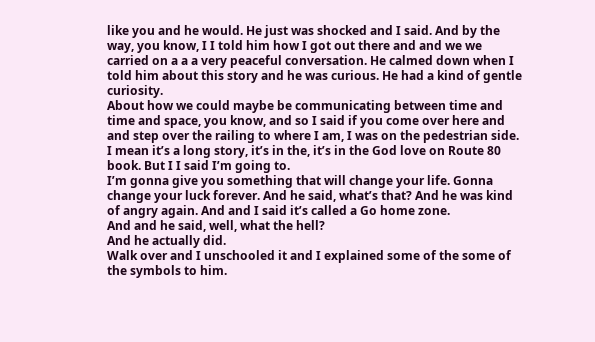like you and he would. He just was shocked and I said. And by the way, you know, I I told him how I got out there and and we we carried on a a a very peaceful conversation. He calmed down when I told him about this story and he was curious. He had a kind of gentle curiosity.
About how we could maybe be communicating between time and time and space, you know, and so I said if you come over here and and step over the railing to where I am, I was on the pedestrian side. I mean it’s a long story, it’s in the, it’s in the God love on Route 80 book. But I I said I’m going to.
I’m gonna give you something that will change your life. Gonna change your luck forever. And he said, what’s that? And he was kind of angry again. And and I said it’s called a Go home zone.
And and he said, well, what the hell?
And he actually did.
Walk over and I unschooled it and I explained some of the some of the symbols to him.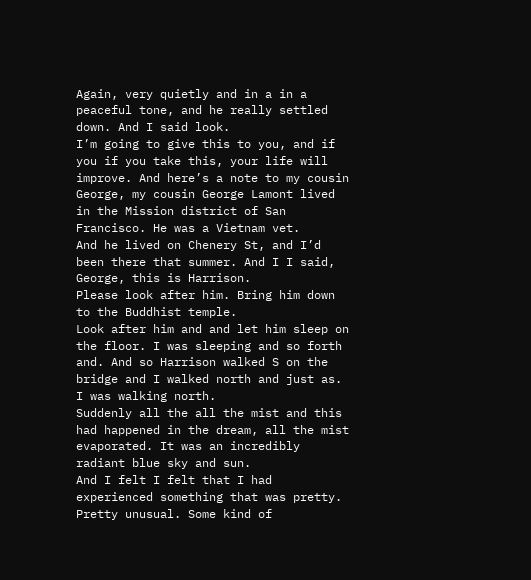Again, very quietly and in a in a peaceful tone, and he really settled down. And I said look.
I’m going to give this to you, and if you if you take this, your life will improve. And here’s a note to my cousin George, my cousin George Lamont lived in the Mission district of San Francisco. He was a Vietnam vet.
And he lived on Chenery St, and I’d been there that summer. And I I said, George, this is Harrison.
Please look after him. Bring him down to the Buddhist temple.
Look after him and and let him sleep on the floor. I was sleeping and so forth and. And so Harrison walked S on the bridge and I walked north and just as.
I was walking north.
Suddenly all the all the mist and this had happened in the dream, all the mist evaporated. It was an incredibly radiant blue sky and sun.
And I felt I felt that I had experienced something that was pretty.
Pretty unusual. Some kind of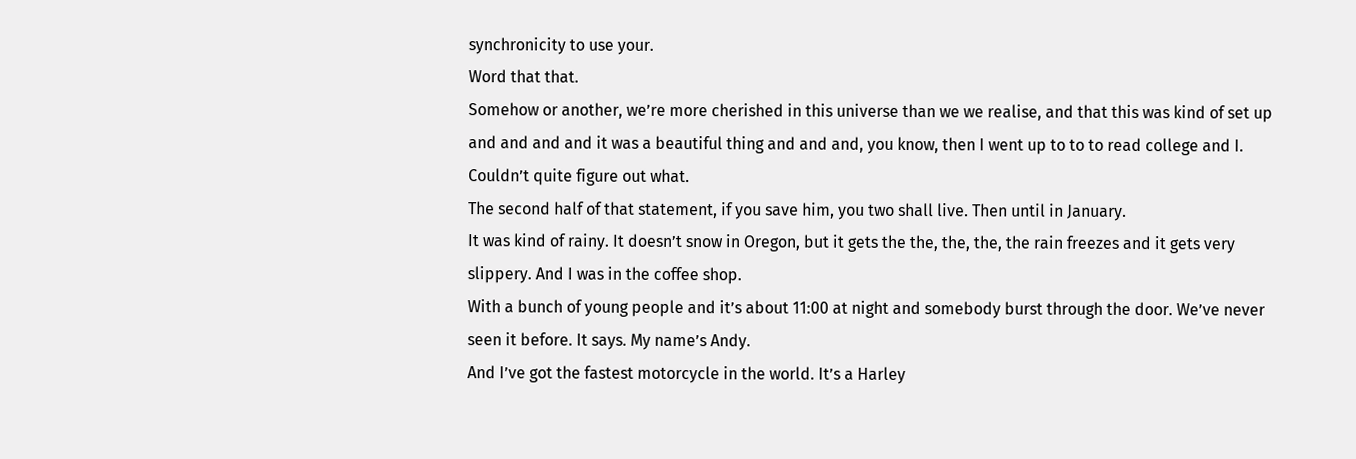synchronicity to use your.
Word that that.
Somehow or another, we’re more cherished in this universe than we we realise, and that this was kind of set up and and and and it was a beautiful thing and and and, you know, then I went up to to to read college and I.
Couldn’t quite figure out what.
The second half of that statement, if you save him, you two shall live. Then until in January.
It was kind of rainy. It doesn’t snow in Oregon, but it gets the the, the, the, the rain freezes and it gets very slippery. And I was in the coffee shop.
With a bunch of young people and it’s about 11:00 at night and somebody burst through the door. We’ve never seen it before. It says. My name’s Andy.
And I’ve got the fastest motorcycle in the world. It’s a Harley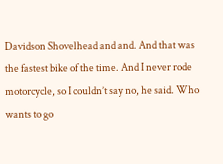Davidson Shovelhead and and. And that was the fastest bike of the time. And I never rode motorcycle, so I couldn’t say no, he said. Who wants to go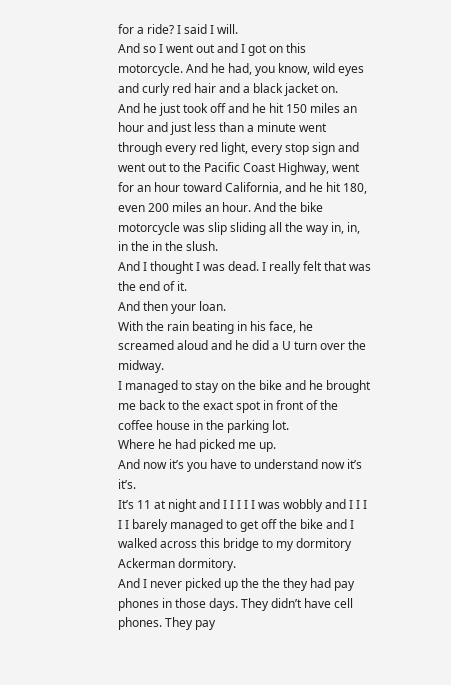for a ride? I said I will.
And so I went out and I got on this motorcycle. And he had, you know, wild eyes and curly red hair and a black jacket on.
And he just took off and he hit 150 miles an hour and just less than a minute went through every red light, every stop sign and went out to the Pacific Coast Highway, went for an hour toward California, and he hit 180, even 200 miles an hour. And the bike motorcycle was slip sliding all the way in, in, in the in the slush.
And I thought I was dead. I really felt that was the end of it.
And then your loan.
With the rain beating in his face, he screamed aloud and he did a U turn over the midway.
I managed to stay on the bike and he brought me back to the exact spot in front of the coffee house in the parking lot.
Where he had picked me up.
And now it’s you have to understand now it’s it’s.
It’s 11 at night and I I I I I was wobbly and I I I I I barely managed to get off the bike and I walked across this bridge to my dormitory Ackerman dormitory.
And I never picked up the the they had pay phones in those days. They didn’t have cell phones. They pay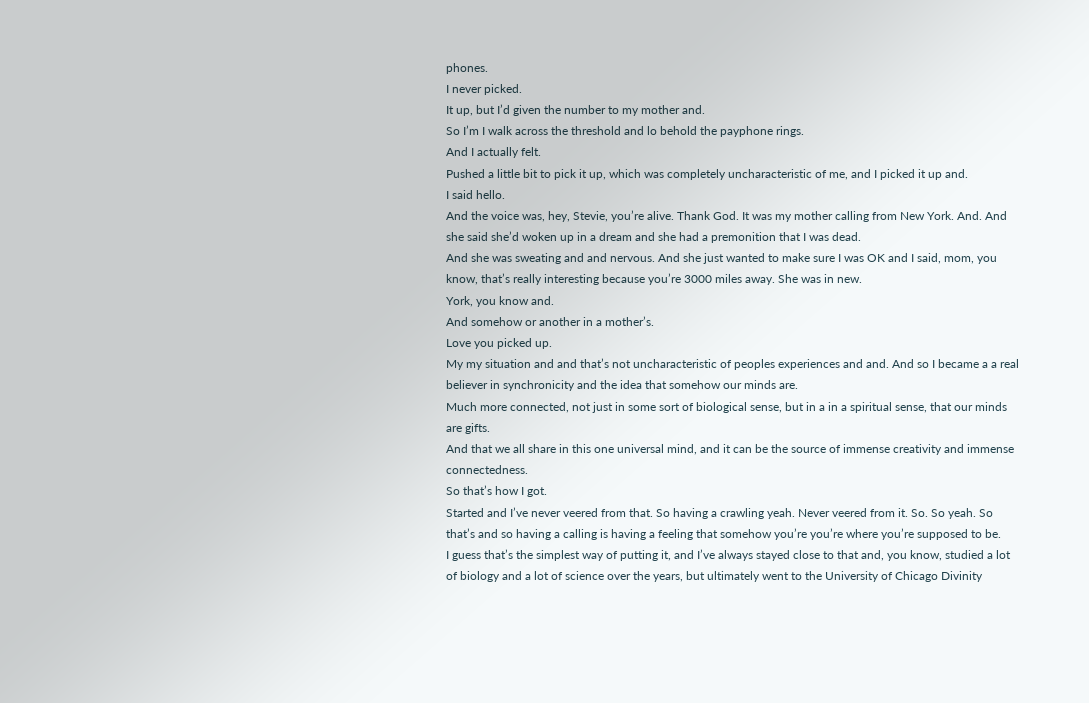phones.
I never picked.
It up, but I’d given the number to my mother and.
So I’m I walk across the threshold and lo behold the payphone rings.
And I actually felt.
Pushed a little bit to pick it up, which was completely uncharacteristic of me, and I picked it up and.
I said hello.
And the voice was, hey, Stevie, you’re alive. Thank God. It was my mother calling from New York. And. And she said she’d woken up in a dream and she had a premonition that I was dead.
And she was sweating and and nervous. And she just wanted to make sure I was OK and I said, mom, you know, that’s really interesting because you’re 3000 miles away. She was in new.
York, you know and.
And somehow or another in a mother’s.
Love you picked up.
My my situation and and that’s not uncharacteristic of peoples experiences and and. And so I became a a real believer in synchronicity and the idea that somehow our minds are.
Much more connected, not just in some sort of biological sense, but in a in a spiritual sense, that our minds are gifts.
And that we all share in this one universal mind, and it can be the source of immense creativity and immense connectedness.
So that’s how I got.
Started and I’ve never veered from that. So having a crawling yeah. Never veered from it. So. So yeah. So that’s and so having a calling is having a feeling that somehow you’re you’re where you’re supposed to be.
I guess that’s the simplest way of putting it, and I’ve always stayed close to that and, you know, studied a lot of biology and a lot of science over the years, but ultimately went to the University of Chicago Divinity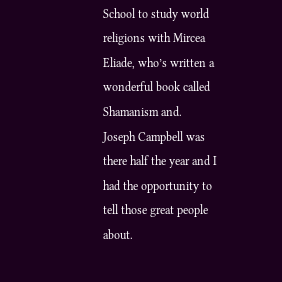School to study world religions with Mircea Eliade, who’s written a wonderful book called Shamanism and.
Joseph Campbell was there half the year and I had the opportunity to tell those great people about.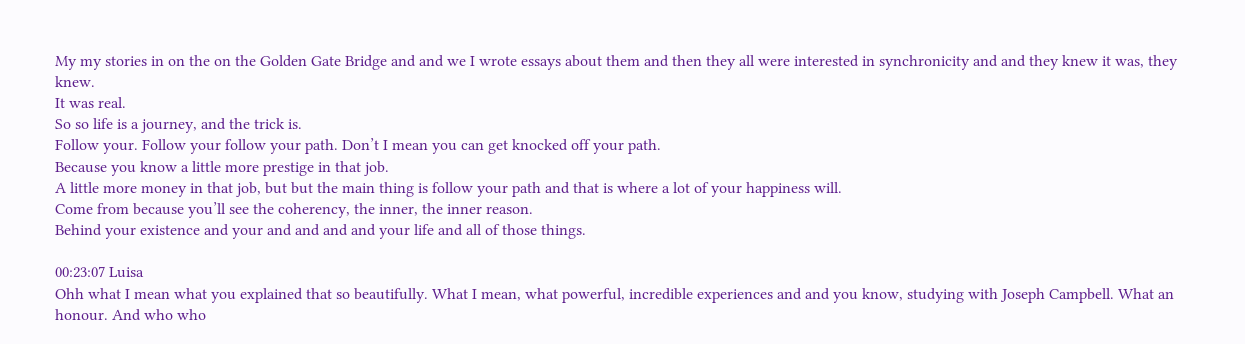My my stories in on the on the Golden Gate Bridge and and we I wrote essays about them and then they all were interested in synchronicity and and they knew it was, they knew.
It was real.
So so life is a journey, and the trick is.
Follow your. Follow your follow your path. Don’t I mean you can get knocked off your path.
Because you know a little more prestige in that job.
A little more money in that job, but but the main thing is follow your path and that is where a lot of your happiness will.
Come from because you’ll see the coherency, the inner, the inner reason.
Behind your existence and your and and and and your life and all of those things.

00:23:07 Luisa
Ohh what I mean what you explained that so beautifully. What I mean, what powerful, incredible experiences and and you know, studying with Joseph Campbell. What an honour. And who who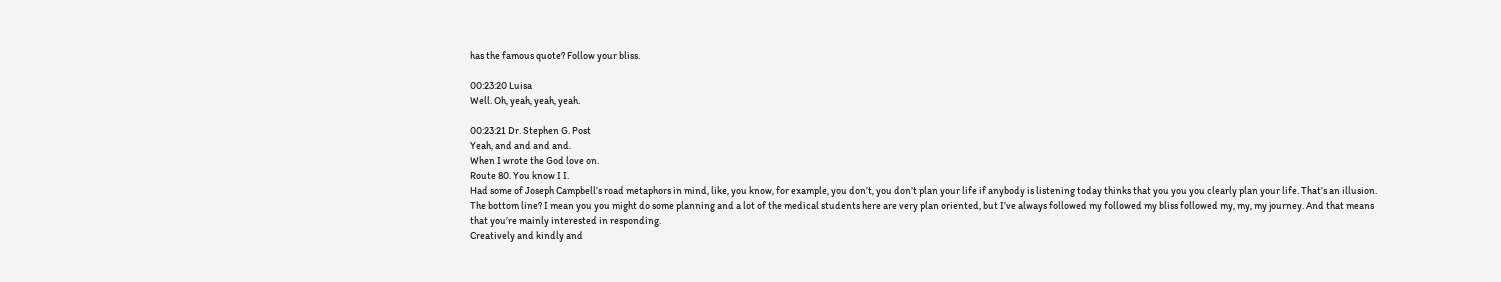has the famous quote? Follow your bliss.

00:23:20 Luisa
Well. Oh, yeah, yeah, yeah.

00:23:21 Dr. Stephen G. Post
Yeah, and and and and.
When I wrote the God love on.
Route 80. You know I I.
Had some of Joseph Campbell’s road metaphors in mind, like, you know, for example, you don’t, you don’t plan your life if anybody is listening today thinks that you you you clearly plan your life. That’s an illusion.
The bottom line? I mean you you might do some planning and a lot of the medical students here are very plan oriented, but I’ve always followed my followed my bliss followed my, my, my journey. And that means that you’re mainly interested in responding.
Creatively and kindly and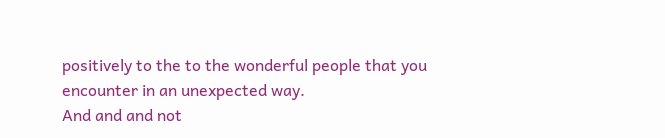positively to the to the wonderful people that you encounter in an unexpected way.
And and and not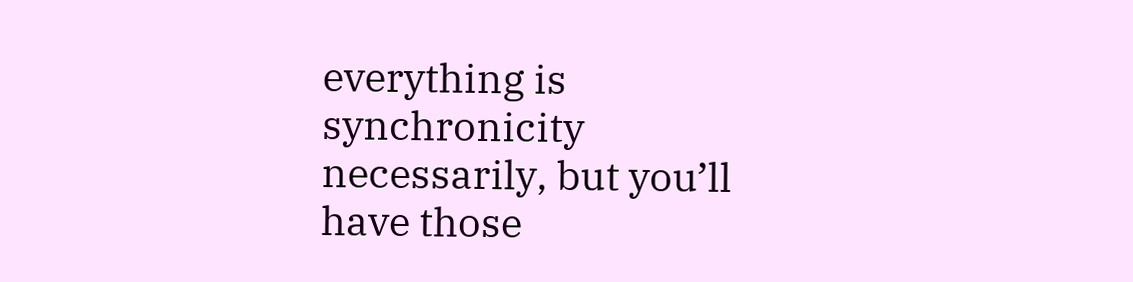everything is synchronicity necessarily, but you’ll have those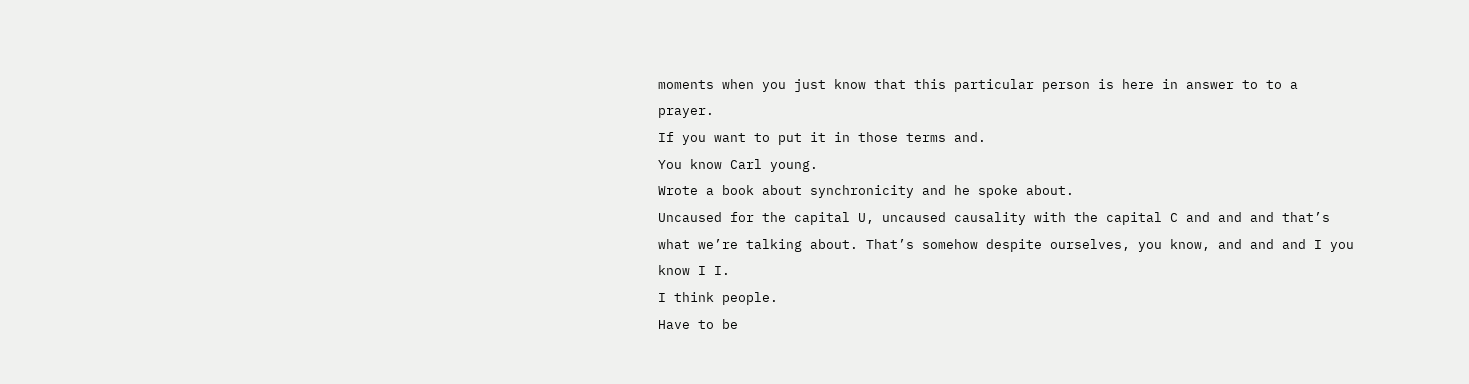moments when you just know that this particular person is here in answer to to a prayer.
If you want to put it in those terms and.
You know Carl young.
Wrote a book about synchronicity and he spoke about.
Uncaused for the capital U, uncaused causality with the capital C and and and that’s what we’re talking about. That’s somehow despite ourselves, you know, and and and I you know I I.
I think people.
Have to be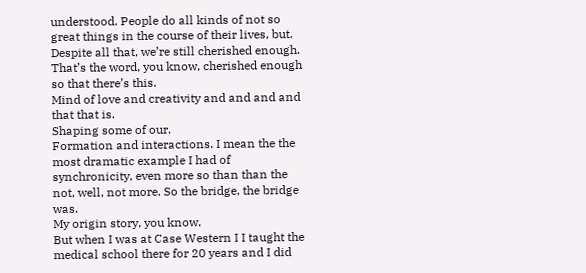understood. People do all kinds of not so great things in the course of their lives, but.
Despite all that, we’re still cherished enough.
That’s the word, you know, cherished enough so that there’s this.
Mind of love and creativity and and and and that that is.
Shaping some of our.
Formation and interactions. I mean the the most dramatic example I had of synchronicity, even more so than than the not, well, not more. So the bridge, the bridge was.
My origin story, you know.
But when I was at Case Western I I taught the medical school there for 20 years and I did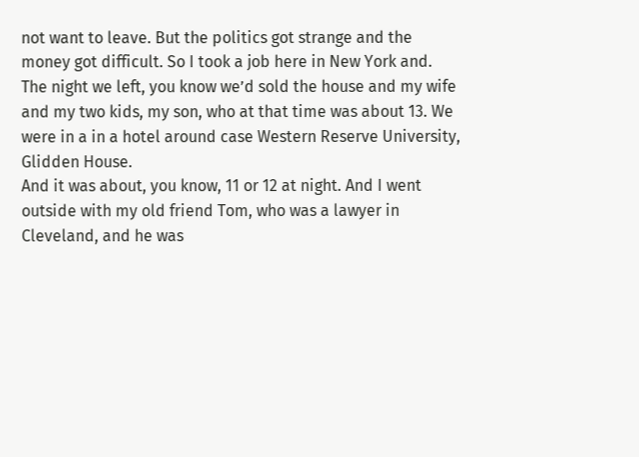not want to leave. But the politics got strange and the money got difficult. So I took a job here in New York and.
The night we left, you know we’d sold the house and my wife and my two kids, my son, who at that time was about 13. We were in a in a hotel around case Western Reserve University, Glidden House.
And it was about, you know, 11 or 12 at night. And I went outside with my old friend Tom, who was a lawyer in Cleveland, and he was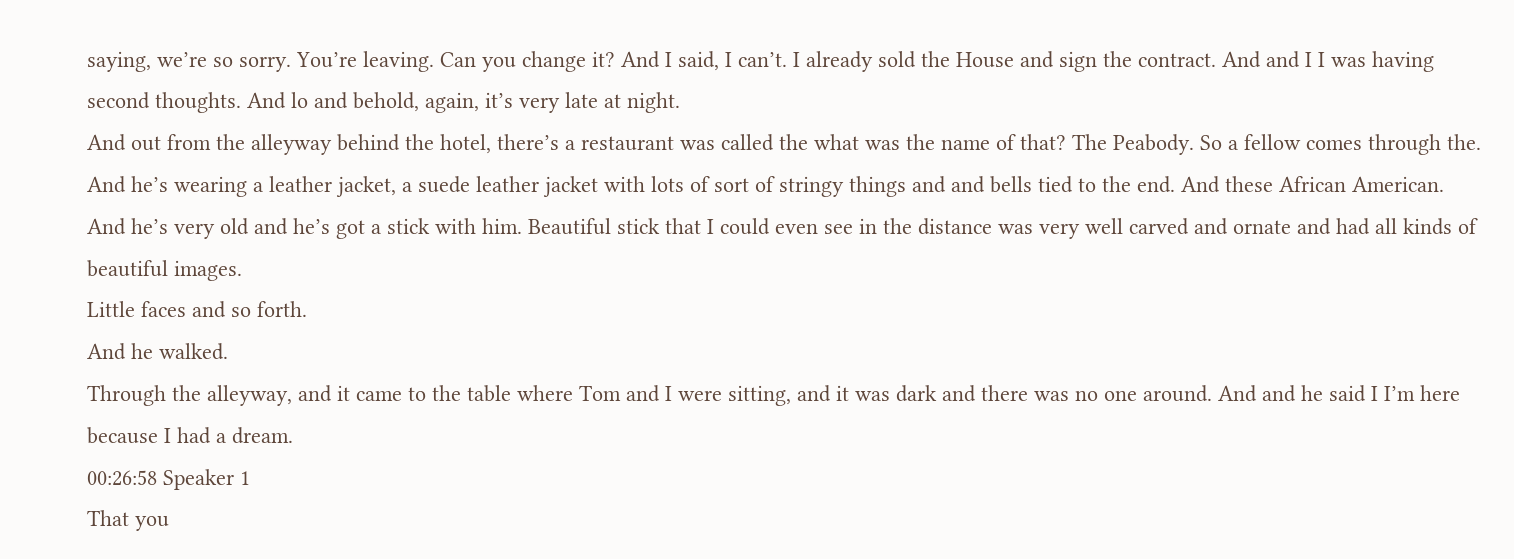saying, we’re so sorry. You’re leaving. Can you change it? And I said, I can’t. I already sold the House and sign the contract. And and I I was having second thoughts. And lo and behold, again, it’s very late at night.
And out from the alleyway behind the hotel, there’s a restaurant was called the what was the name of that? The Peabody. So a fellow comes through the.
And he’s wearing a leather jacket, a suede leather jacket with lots of sort of stringy things and and bells tied to the end. And these African American. And he’s very old and he’s got a stick with him. Beautiful stick that I could even see in the distance was very well carved and ornate and had all kinds of beautiful images.
Little faces and so forth.
And he walked.
Through the alleyway, and it came to the table where Tom and I were sitting, and it was dark and there was no one around. And and he said I I’m here because I had a dream.
00:26:58 Speaker 1
That you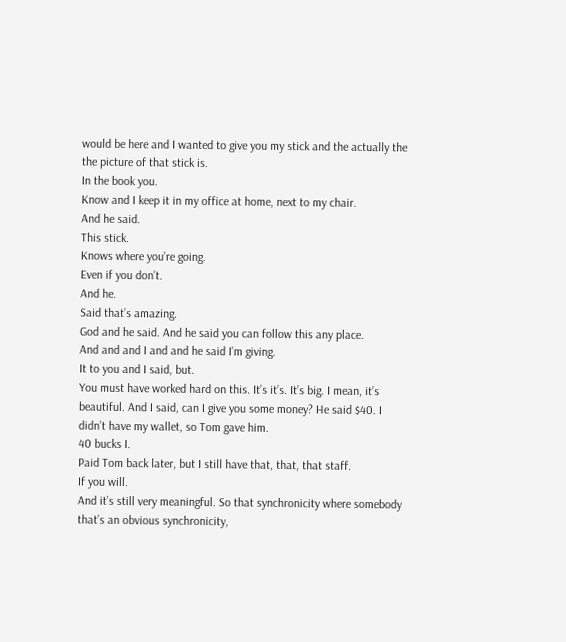would be here and I wanted to give you my stick and the actually the the picture of that stick is.
In the book you.
Know and I keep it in my office at home, next to my chair.
And he said.
This stick.
Knows where you’re going.
Even if you don’t.
And he.
Said that’s amazing.
God and he said. And he said you can follow this any place.
And and and I and and he said I’m giving.
It to you and I said, but.
You must have worked hard on this. It’s it’s. It’s big. I mean, it’s beautiful. And I said, can I give you some money? He said $40. I didn’t have my wallet, so Tom gave him.
40 bucks I.
Paid Tom back later, but I still have that, that, that staff.
If you will.
And it’s still very meaningful. So that synchronicity where somebody that’s an obvious synchronicity,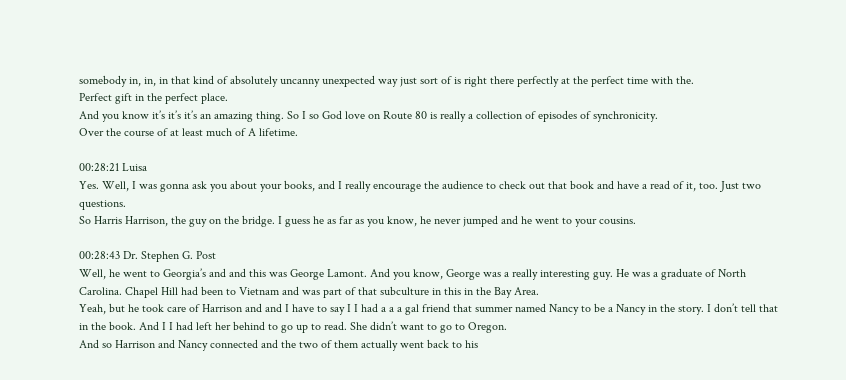somebody in, in, in that kind of absolutely uncanny unexpected way just sort of is right there perfectly at the perfect time with the.
Perfect gift in the perfect place.
And you know it’s it’s it’s an amazing thing. So I so God love on Route 80 is really a collection of episodes of synchronicity.
Over the course of at least much of A lifetime.

00:28:21 Luisa
Yes. Well, I was gonna ask you about your books, and I really encourage the audience to check out that book and have a read of it, too. Just two questions.
So Harris Harrison, the guy on the bridge. I guess he as far as you know, he never jumped and he went to your cousins.

00:28:43 Dr. Stephen G. Post
Well, he went to Georgia’s and and this was George Lamont. And you know, George was a really interesting guy. He was a graduate of North Carolina. Chapel Hill had been to Vietnam and was part of that subculture in this in the Bay Area.
Yeah, but he took care of Harrison and and I have to say I I had a a a gal friend that summer named Nancy to be a Nancy in the story. I don’t tell that in the book. And I I had left her behind to go up to read. She didn’t want to go to Oregon.
And so Harrison and Nancy connected and the two of them actually went back to his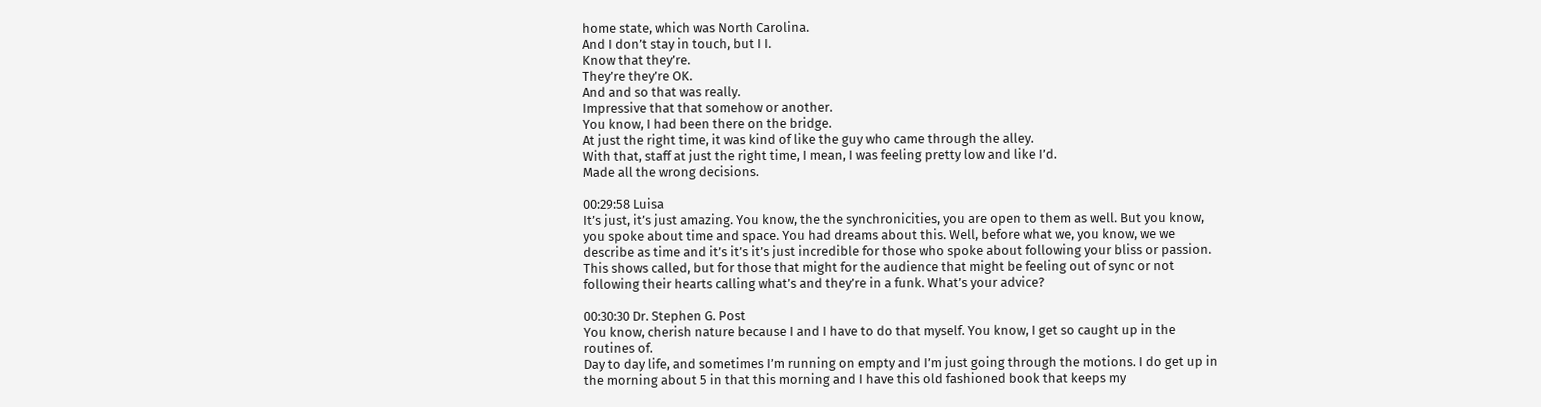home state, which was North Carolina.
And I don’t stay in touch, but I I.
Know that they’re.
They’re they’re OK.
And and so that was really.
Impressive that that somehow or another.
You know, I had been there on the bridge.
At just the right time, it was kind of like the guy who came through the alley.
With that, staff at just the right time, I mean, I was feeling pretty low and like I’d.
Made all the wrong decisions.

00:29:58 Luisa
It’s just, it’s just amazing. You know, the the synchronicities, you are open to them as well. But you know, you spoke about time and space. You had dreams about this. Well, before what we, you know, we we describe as time and it’s it’s it’s just incredible for those who spoke about following your bliss or passion.
This shows called, but for those that might for the audience that might be feeling out of sync or not following their hearts calling what’s and they’re in a funk. What’s your advice?

00:30:30 Dr. Stephen G. Post
You know, cherish nature because I and I have to do that myself. You know, I get so caught up in the routines of.
Day to day life, and sometimes I’m running on empty and I’m just going through the motions. I do get up in the morning about 5 in that this morning and I have this old fashioned book that keeps my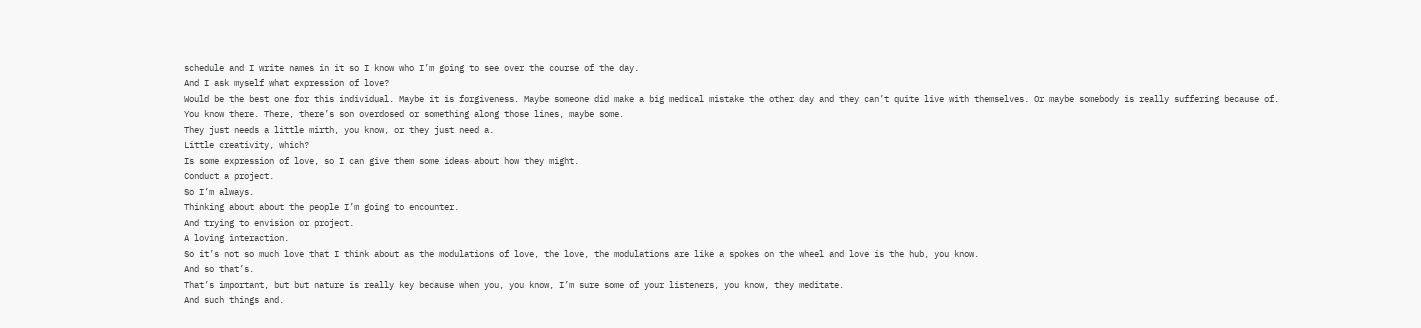schedule and I write names in it so I know who I’m going to see over the course of the day.
And I ask myself what expression of love?
Would be the best one for this individual. Maybe it is forgiveness. Maybe someone did make a big medical mistake the other day and they can’t quite live with themselves. Or maybe somebody is really suffering because of.
You know there. There, there’s son overdosed or something along those lines, maybe some.
They just needs a little mirth, you know, or they just need a.
Little creativity, which?
Is some expression of love, so I can give them some ideas about how they might.
Conduct a project.
So I’m always.
Thinking about about the people I’m going to encounter.
And trying to envision or project.
A loving interaction.
So it’s not so much love that I think about as the modulations of love, the love, the modulations are like a spokes on the wheel and love is the hub, you know.
And so that’s.
That’s important, but but nature is really key because when you, you know, I’m sure some of your listeners, you know, they meditate.
And such things and.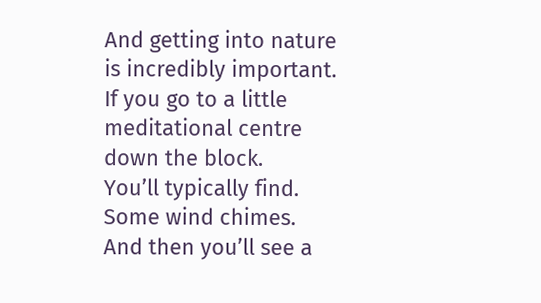And getting into nature is incredibly important. If you go to a little meditational centre down the block.
You’ll typically find.
Some wind chimes.
And then you’ll see a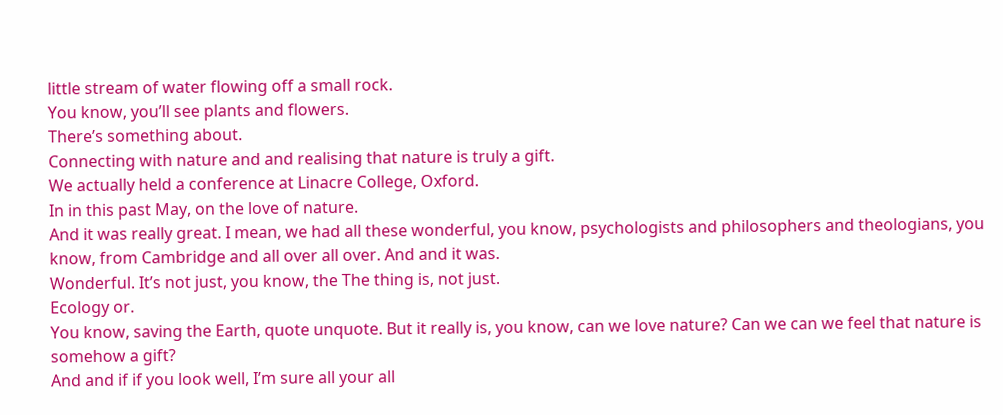little stream of water flowing off a small rock.
You know, you’ll see plants and flowers.
There’s something about.
Connecting with nature and and realising that nature is truly a gift.
We actually held a conference at Linacre College, Oxford.
In in this past May, on the love of nature.
And it was really great. I mean, we had all these wonderful, you know, psychologists and philosophers and theologians, you know, from Cambridge and all over all over. And and it was.
Wonderful. It’s not just, you know, the The thing is, not just.
Ecology or.
You know, saving the Earth, quote unquote. But it really is, you know, can we love nature? Can we can we feel that nature is somehow a gift?
And and if if you look well, I’m sure all your all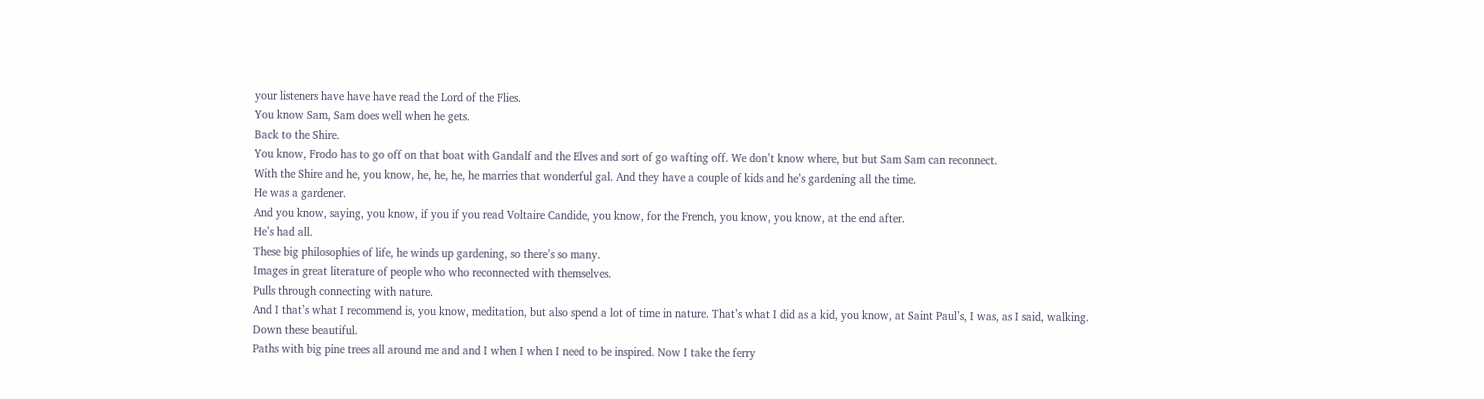your listeners have have have read the Lord of the Flies.
You know Sam, Sam does well when he gets.
Back to the Shire.
You know, Frodo has to go off on that boat with Gandalf and the Elves and sort of go wafting off. We don’t know where, but but Sam Sam can reconnect.
With the Shire and he, you know, he, he, he, he marries that wonderful gal. And they have a couple of kids and he’s gardening all the time.
He was a gardener.
And you know, saying, you know, if you if you read Voltaire Candide, you know, for the French, you know, you know, at the end after.
He’s had all.
These big philosophies of life, he winds up gardening, so there’s so many.
Images in great literature of people who who reconnected with themselves.
Pulls through connecting with nature.
And I that’s what I recommend is, you know, meditation, but also spend a lot of time in nature. That’s what I did as a kid, you know, at Saint Paul’s, I was, as I said, walking.
Down these beautiful.
Paths with big pine trees all around me and and I when I when I need to be inspired. Now I take the ferry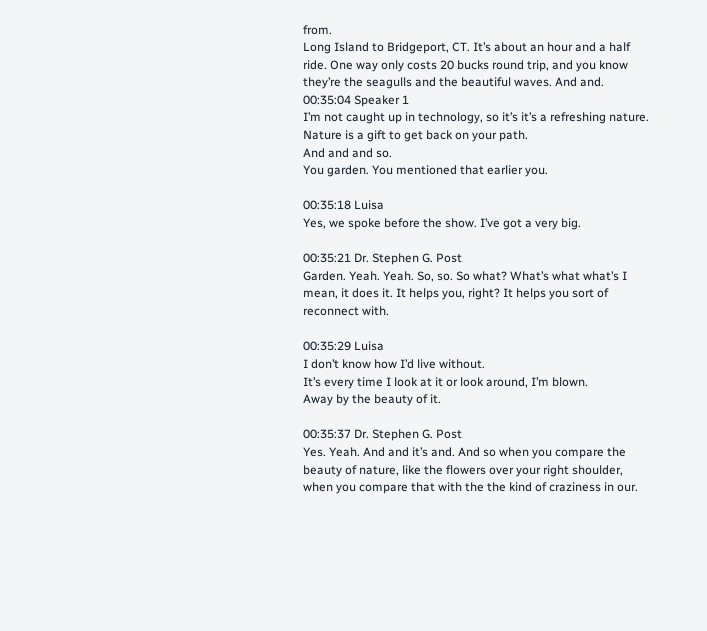from.
Long Island to Bridgeport, CT. It’s about an hour and a half ride. One way only costs 20 bucks round trip, and you know they’re the seagulls and the beautiful waves. And and.
00:35:04 Speaker 1
I’m not caught up in technology, so it’s it’s a refreshing nature. Nature is a gift to get back on your path.
And and and so.
You garden. You mentioned that earlier you.

00:35:18 Luisa
Yes, we spoke before the show. I’ve got a very big.

00:35:21 Dr. Stephen G. Post
Garden. Yeah. Yeah. So, so. So what? What’s what what’s I mean, it does it. It helps you, right? It helps you sort of reconnect with.

00:35:29 Luisa
I don’t know how I’d live without.
It’s every time I look at it or look around, I’m blown.
Away by the beauty of it.

00:35:37 Dr. Stephen G. Post
Yes. Yeah. And and it’s and. And so when you compare the beauty of nature, like the flowers over your right shoulder, when you compare that with the the kind of craziness in our.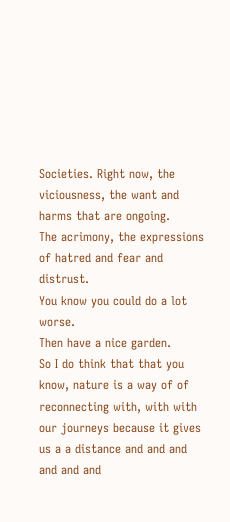Societies. Right now, the viciousness, the want and harms that are ongoing.
The acrimony, the expressions of hatred and fear and distrust.
You know you could do a lot worse.
Then have a nice garden.
So I do think that that you know, nature is a way of of reconnecting with, with with our journeys because it gives us a a distance and and and and and and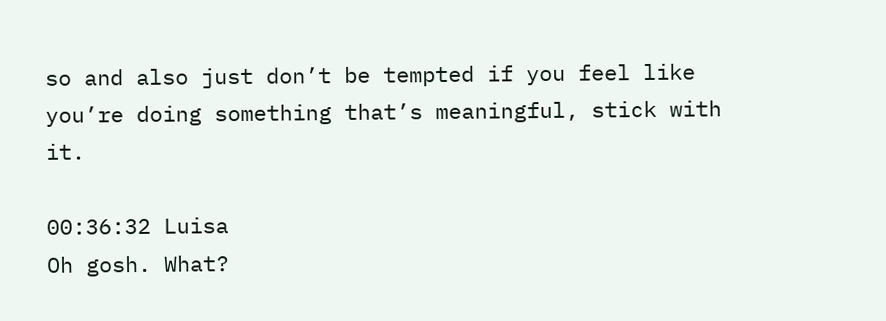so and also just don’t be tempted if you feel like you’re doing something that’s meaningful, stick with it.

00:36:32 Luisa
Oh gosh. What?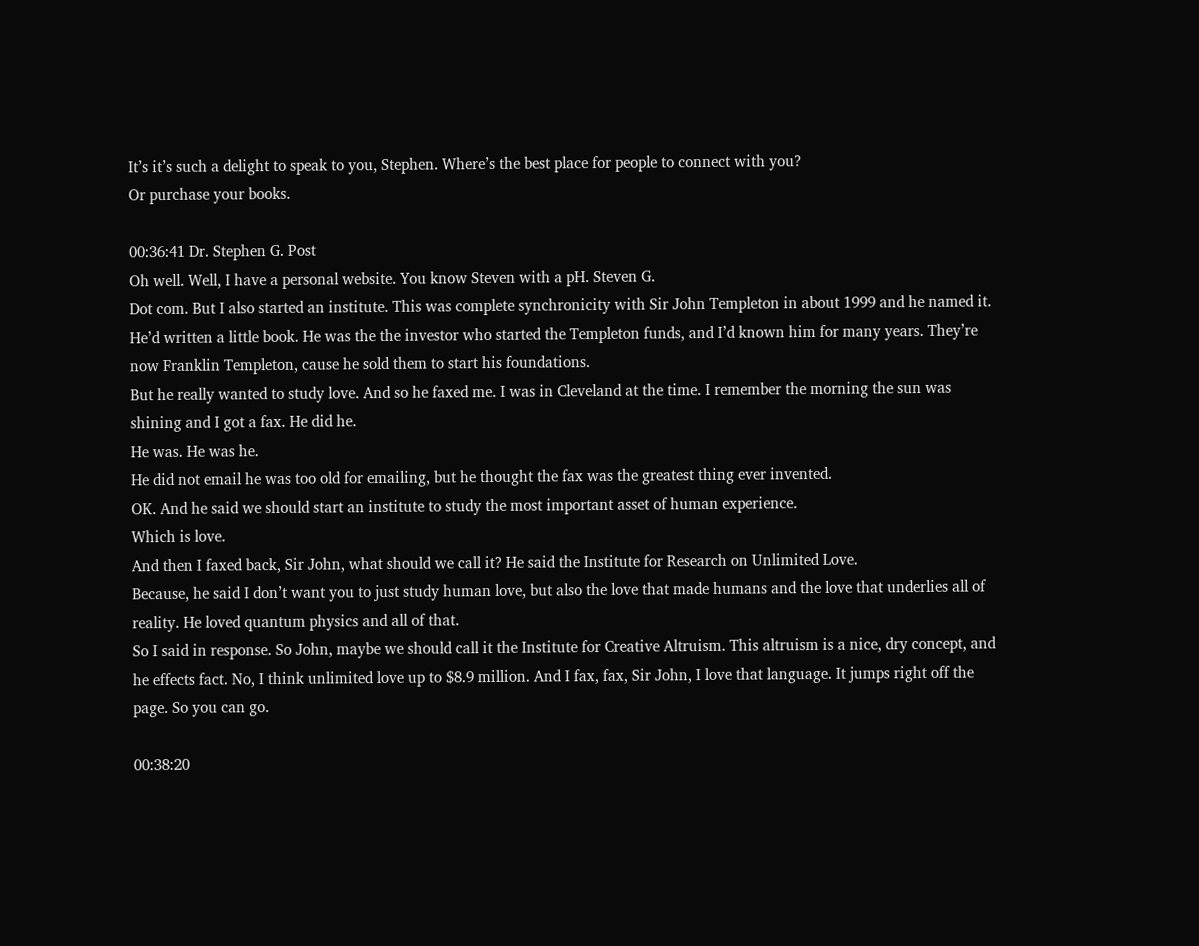It’s it’s such a delight to speak to you, Stephen. Where’s the best place for people to connect with you?
Or purchase your books.

00:36:41 Dr. Stephen G. Post
Oh well. Well, I have a personal website. You know Steven with a pH. Steven G.
Dot com. But I also started an institute. This was complete synchronicity with Sir John Templeton in about 1999 and he named it. He’d written a little book. He was the the investor who started the Templeton funds, and I’d known him for many years. They’re now Franklin Templeton, cause he sold them to start his foundations.
But he really wanted to study love. And so he faxed me. I was in Cleveland at the time. I remember the morning the sun was shining and I got a fax. He did he.
He was. He was he.
He did not email he was too old for emailing, but he thought the fax was the greatest thing ever invented.
OK. And he said we should start an institute to study the most important asset of human experience.
Which is love.
And then I faxed back, Sir John, what should we call it? He said the Institute for Research on Unlimited Love.
Because, he said I don’t want you to just study human love, but also the love that made humans and the love that underlies all of reality. He loved quantum physics and all of that.
So I said in response. So John, maybe we should call it the Institute for Creative Altruism. This altruism is a nice, dry concept, and he effects fact. No, I think unlimited love up to $8.9 million. And I fax, fax, Sir John, I love that language. It jumps right off the page. So you can go.

00:38:20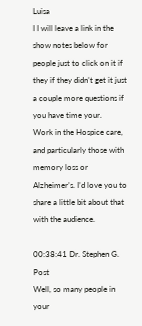Luisa
I I will leave a link in the show notes below for people just to click on it if they if they didn’t get it just a couple more questions if you have time your.
Work in the Hospice care, and particularly those with memory loss or Alzheimer’s. I’d love you to share a little bit about that with the audience.

00:38:41 Dr. Stephen G. Post
Well, so many people in your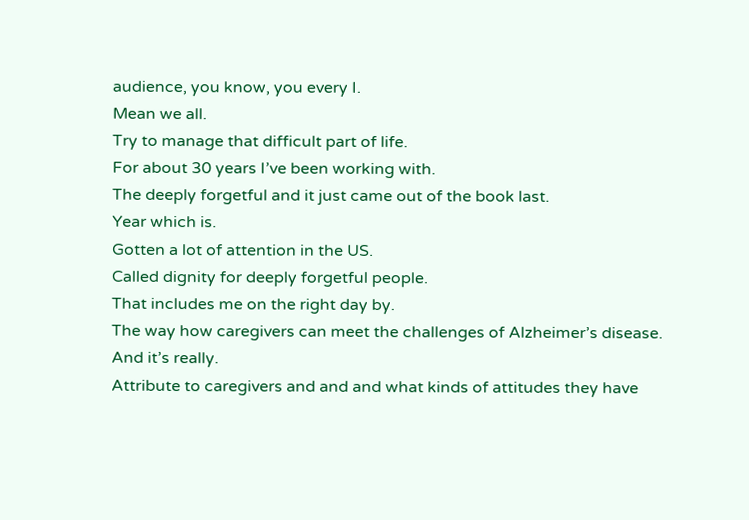audience, you know, you every I.
Mean we all.
Try to manage that difficult part of life.
For about 30 years I’ve been working with.
The deeply forgetful and it just came out of the book last.
Year which is.
Gotten a lot of attention in the US.
Called dignity for deeply forgetful people.
That includes me on the right day by.
The way how caregivers can meet the challenges of Alzheimer’s disease.
And it’s really.
Attribute to caregivers and and and what kinds of attitudes they have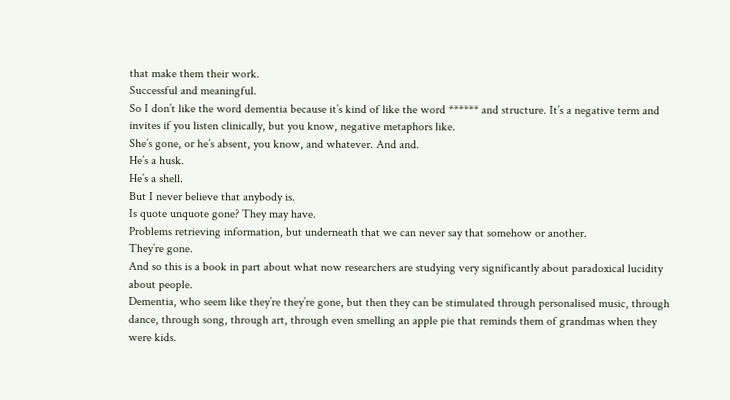that make them their work.
Successful and meaningful.
So I don’t like the word dementia because it’s kind of like the word ****** and structure. It’s a negative term and invites if you listen clinically, but you know, negative metaphors like.
She’s gone, or he’s absent, you know, and whatever. And and.
He’s a husk.
He’s a shell.
But I never believe that anybody is.
Is quote unquote gone? They may have.
Problems retrieving information, but underneath that we can never say that somehow or another.
They’re gone.
And so this is a book in part about what now researchers are studying very significantly about paradoxical lucidity about people.
Dementia, who seem like they’re they’re gone, but then they can be stimulated through personalised music, through dance, through song, through art, through even smelling an apple pie that reminds them of grandmas when they were kids.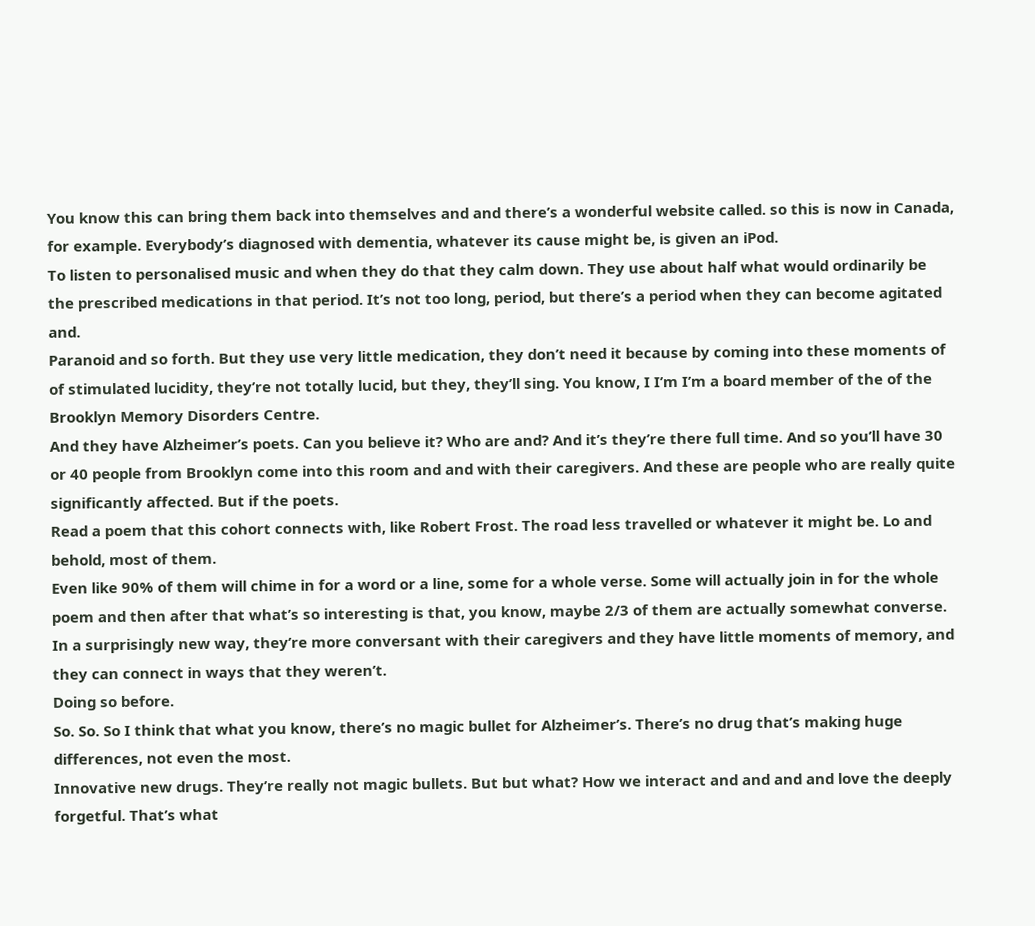You know this can bring them back into themselves and and there’s a wonderful website called. so this is now in Canada, for example. Everybody’s diagnosed with dementia, whatever its cause might be, is given an iPod.
To listen to personalised music and when they do that they calm down. They use about half what would ordinarily be the prescribed medications in that period. It’s not too long, period, but there’s a period when they can become agitated and.
Paranoid and so forth. But they use very little medication, they don’t need it because by coming into these moments of of stimulated lucidity, they’re not totally lucid, but they, they’ll sing. You know, I I’m I’m a board member of the of the Brooklyn Memory Disorders Centre.
And they have Alzheimer’s poets. Can you believe it? Who are and? And it’s they’re there full time. And so you’ll have 30 or 40 people from Brooklyn come into this room and and with their caregivers. And these are people who are really quite significantly affected. But if the poets.
Read a poem that this cohort connects with, like Robert Frost. The road less travelled or whatever it might be. Lo and behold, most of them.
Even like 90% of them will chime in for a word or a line, some for a whole verse. Some will actually join in for the whole poem and then after that what’s so interesting is that, you know, maybe 2/3 of them are actually somewhat converse.
In a surprisingly new way, they’re more conversant with their caregivers and they have little moments of memory, and they can connect in ways that they weren’t.
Doing so before.
So. So. So I think that what you know, there’s no magic bullet for Alzheimer’s. There’s no drug that’s making huge differences, not even the most.
Innovative new drugs. They’re really not magic bullets. But but what? How we interact and and and and love the deeply forgetful. That’s what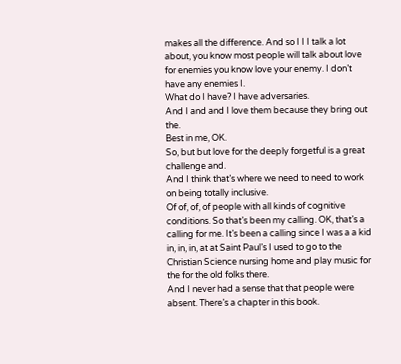makes all the difference. And so I I I talk a lot about, you know most people will talk about love for enemies you know love your enemy. I don’t have any enemies I.
What do I have? I have adversaries.
And I and and I love them because they bring out the.
Best in me, OK.
So, but but love for the deeply forgetful is a great challenge and.
And I think that’s where we need to need to work on being totally inclusive.
Of of, of, of people with all kinds of cognitive conditions. So that’s been my calling. OK, that’s a calling for me. It’s been a calling since I was a a kid in, in, in, at at Saint Paul’s I used to go to the Christian Science nursing home and play music for the for the old folks there.
And I never had a sense that that people were absent. There’s a chapter in this book.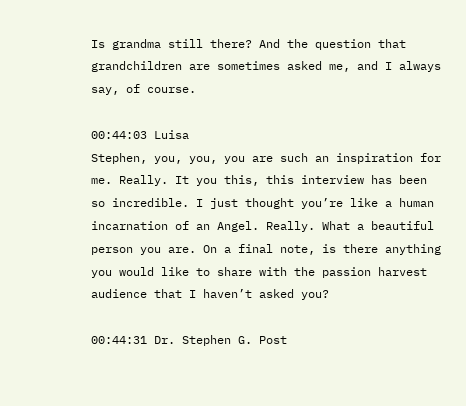Is grandma still there? And the question that grandchildren are sometimes asked me, and I always say, of course.

00:44:03 Luisa
Stephen, you, you, you are such an inspiration for me. Really. It you this, this interview has been so incredible. I just thought you’re like a human incarnation of an Angel. Really. What a beautiful person you are. On a final note, is there anything you would like to share with the passion harvest audience that I haven’t asked you?

00:44:31 Dr. Stephen G. Post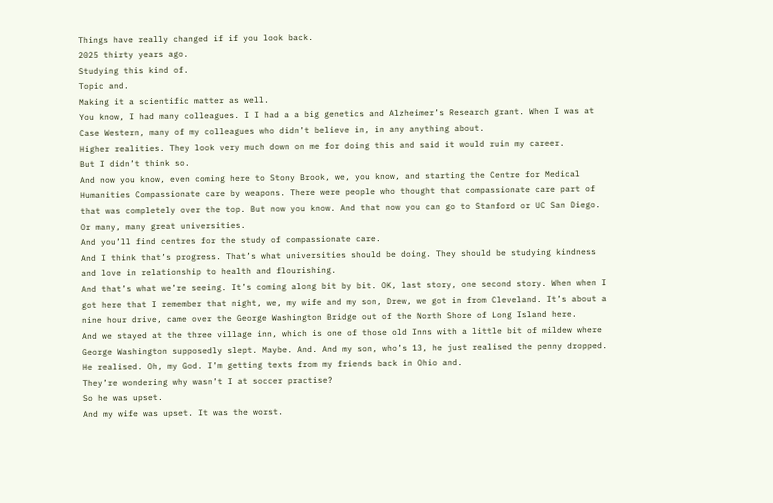Things have really changed if if you look back.
2025 thirty years ago.
Studying this kind of.
Topic and.
Making it a scientific matter as well.
You know, I had many colleagues. I I had a a big genetics and Alzheimer’s Research grant. When I was at Case Western, many of my colleagues who didn’t believe in, in any anything about.
Higher realities. They look very much down on me for doing this and said it would ruin my career.
But I didn’t think so.
And now you know, even coming here to Stony Brook, we, you know, and starting the Centre for Medical Humanities Compassionate care by weapons. There were people who thought that compassionate care part of that was completely over the top. But now you know. And that now you can go to Stanford or UC San Diego.
Or many, many great universities.
And you’ll find centres for the study of compassionate care.
And I think that’s progress. That’s what universities should be doing. They should be studying kindness and love in relationship to health and flourishing.
And that’s what we’re seeing. It’s coming along bit by bit. OK, last story, one second story. When when I got here that I remember that night, we, my wife and my son, Drew, we got in from Cleveland. It’s about a nine hour drive, came over the George Washington Bridge out of the North Shore of Long Island here.
And we stayed at the three village inn, which is one of those old Inns with a little bit of mildew where George Washington supposedly slept. Maybe. And. And my son, who’s 13, he just realised the penny dropped. He realised. Oh, my God. I’m getting texts from my friends back in Ohio and.
They’re wondering why wasn’t I at soccer practise?
So he was upset.
And my wife was upset. It was the worst.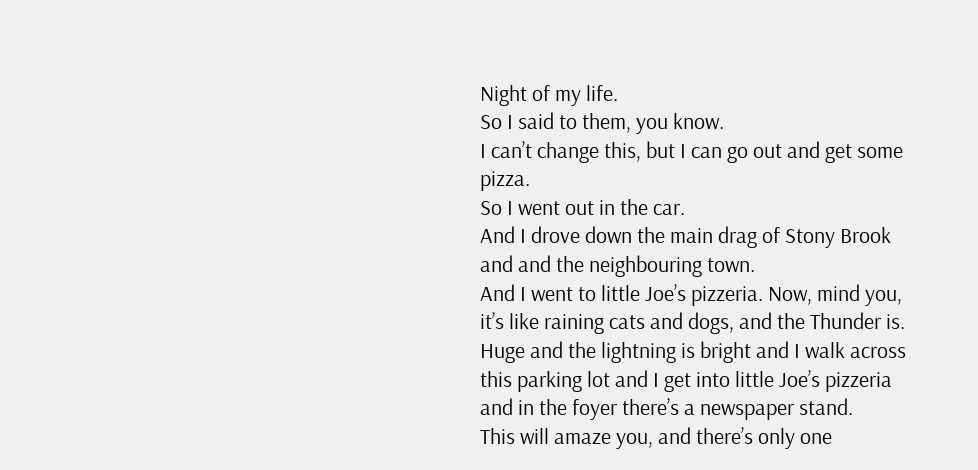Night of my life.
So I said to them, you know.
I can’t change this, but I can go out and get some pizza.
So I went out in the car.
And I drove down the main drag of Stony Brook and and the neighbouring town.
And I went to little Joe’s pizzeria. Now, mind you, it’s like raining cats and dogs, and the Thunder is.
Huge and the lightning is bright and I walk across this parking lot and I get into little Joe’s pizzeria and in the foyer there’s a newspaper stand.
This will amaze you, and there’s only one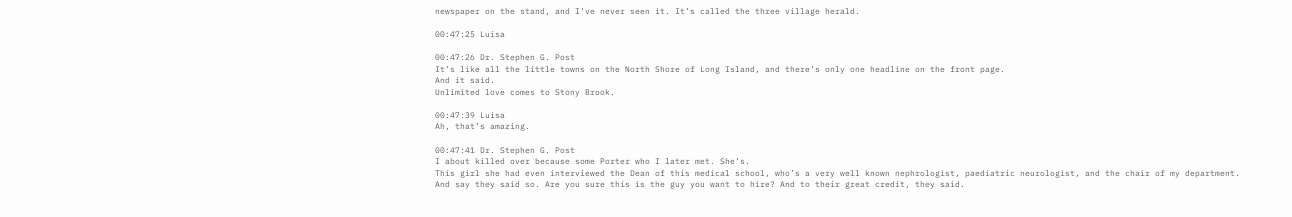newspaper on the stand, and I’ve never seen it. It’s called the three village herald.

00:47:25 Luisa

00:47:26 Dr. Stephen G. Post
It’s like all the little towns on the North Shore of Long Island, and there’s only one headline on the front page.
And it said.
Unlimited love comes to Stony Brook.

00:47:39 Luisa
Ah, that’s amazing.

00:47:41 Dr. Stephen G. Post
I about killed over because some Porter who I later met. She’s.
This girl she had even interviewed the Dean of this medical school, who’s a very well known nephrologist, paediatric neurologist, and the chair of my department.
And say they said so. Are you sure this is the guy you want to hire? And to their great credit, they said.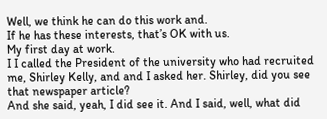Well, we think he can do this work and.
If he has these interests, that’s OK with us.
My first day at work.
I I called the President of the university who had recruited me, Shirley Kelly, and and I asked her. Shirley, did you see that newspaper article?
And she said, yeah, I did see it. And I said, well, what did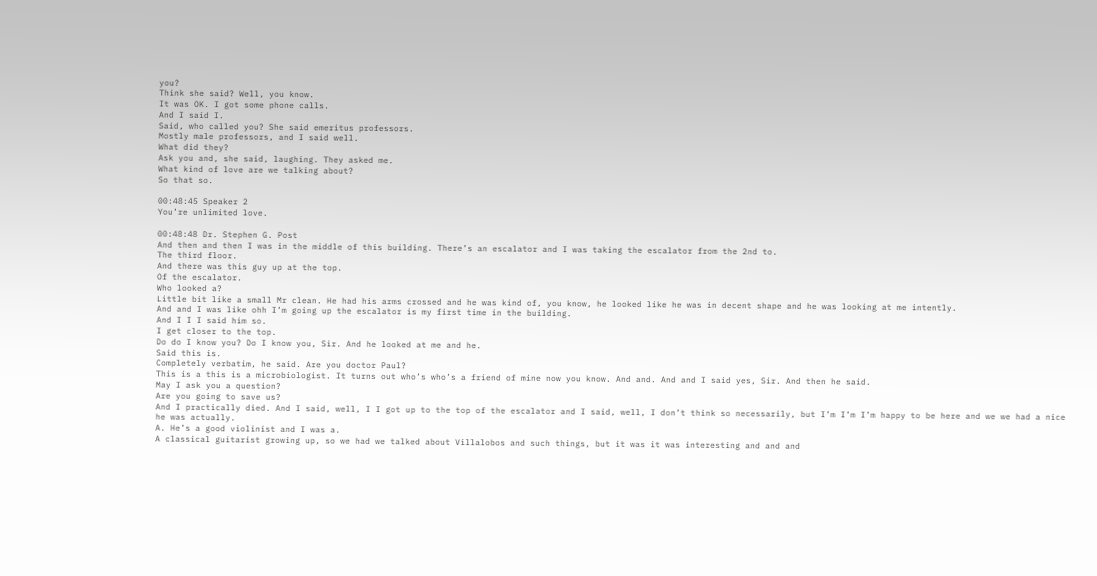you?
Think she said? Well, you know.
It was OK. I got some phone calls.
And I said I.
Said, who called you? She said emeritus professors.
Mostly male professors, and I said well.
What did they?
Ask you and, she said, laughing. They asked me.
What kind of love are we talking about?
So that so.

00:48:45 Speaker 2
You’re unlimited love.

00:48:48 Dr. Stephen G. Post
And then and then I was in the middle of this building. There’s an escalator and I was taking the escalator from the 2nd to.
The third floor.
And there was this guy up at the top.
Of the escalator.
Who looked a?
Little bit like a small Mr clean. He had his arms crossed and he was kind of, you know, he looked like he was in decent shape and he was looking at me intently.
And and I was like ohh I’m going up the escalator is my first time in the building.
And I I I said him so.
I get closer to the top.
Do do I know you? Do I know you, Sir. And he looked at me and he.
Said this is.
Completely verbatim, he said. Are you doctor Paul?
This is a this is a microbiologist. It turns out who’s who’s a friend of mine now you know. And and. And and I said yes, Sir. And then he said.
May I ask you a question?
Are you going to save us?
And I practically died. And I said, well, I I got up to the top of the escalator and I said, well, I don’t think so necessarily, but I’m I’m I’m happy to be here and we we had a nice he was actually.
A. He’s a good violinist and I was a.
A classical guitarist growing up, so we had we talked about Villalobos and such things, but it was it was interesting and and and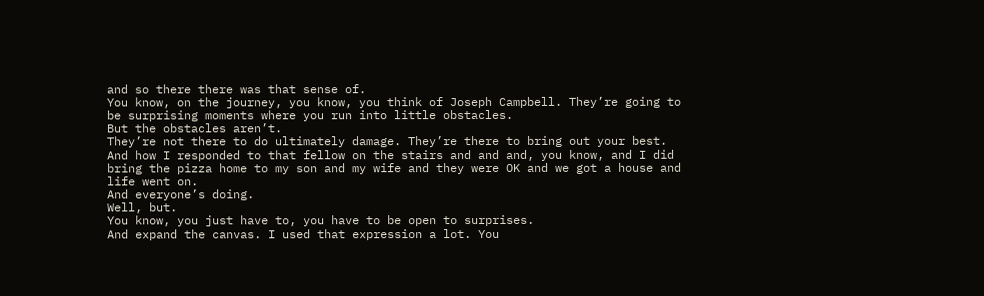and so there there was that sense of.
You know, on the journey, you know, you think of Joseph Campbell. They’re going to be surprising moments where you run into little obstacles.
But the obstacles aren’t.
They’re not there to do ultimately damage. They’re there to bring out your best.
And how I responded to that fellow on the stairs and and and, you know, and I did bring the pizza home to my son and my wife and they were OK and we got a house and life went on.
And everyone’s doing.
Well, but.
You know, you just have to, you have to be open to surprises.
And expand the canvas. I used that expression a lot. You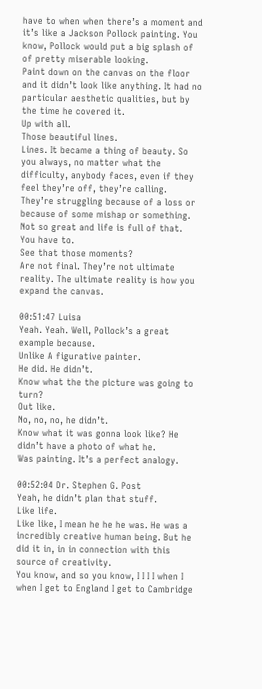have to when when there’s a moment and it’s like a Jackson Pollock painting. You know, Pollock would put a big splash of of pretty miserable looking.
Paint down on the canvas on the floor and it didn’t look like anything. It had no particular aesthetic qualities, but by the time he covered it.
Up with all.
Those beautiful lines.
Lines. It became a thing of beauty. So you always, no matter what the difficulty, anybody faces, even if they feel they’re off, they’re calling.
They’re struggling because of a loss or because of some mishap or something. Not so great and life is full of that.
You have to.
See that those moments?
Are not final. They’re not ultimate reality. The ultimate reality is how you expand the canvas.

00:51:47 Luisa
Yeah. Yeah. Well, Pollock’s a great example because.
Unlike A figurative painter.
He did. He didn’t.
Know what the the picture was going to turn?
Out like.
No, no, no, he didn’t.
Know what it was gonna look like? He didn’t have a photo of what he.
Was painting. It’s a perfect analogy.

00:52:04 Dr. Stephen G. Post
Yeah, he didn’t plan that stuff.
Like life.
Like like, I mean he he he was. He was a incredibly creative human being. But he did it in, in in connection with this source of creativity.
You know, and so you know, I I I I when I when I get to England I get to Cambridge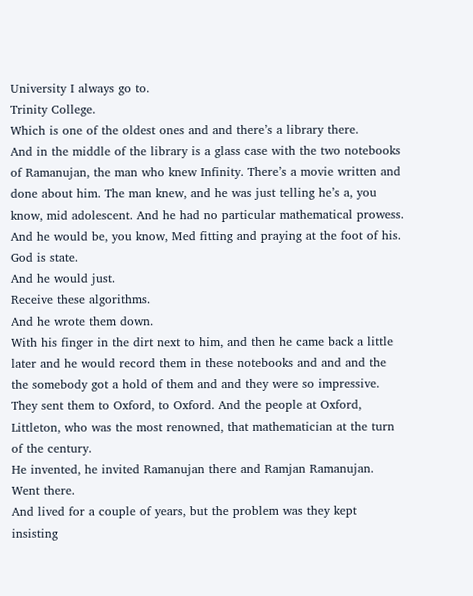University I always go to.
Trinity College.
Which is one of the oldest ones and and there’s a library there.
And in the middle of the library is a glass case with the two notebooks of Ramanujan, the man who knew Infinity. There’s a movie written and done about him. The man knew, and he was just telling he’s a, you know, mid adolescent. And he had no particular mathematical prowess.
And he would be, you know, Med fitting and praying at the foot of his.
God is state.
And he would just.
Receive these algorithms.
And he wrote them down.
With his finger in the dirt next to him, and then he came back a little later and he would record them in these notebooks and and and the the somebody got a hold of them and and they were so impressive. They sent them to Oxford, to Oxford. And the people at Oxford, Littleton, who was the most renowned, that mathematician at the turn of the century.
He invented, he invited Ramanujan there and Ramjan Ramanujan.
Went there.
And lived for a couple of years, but the problem was they kept insisting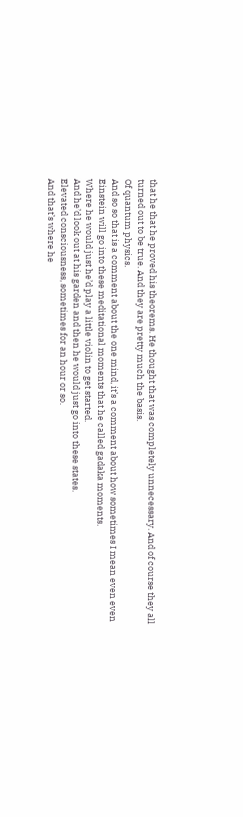that he that he proved his theorems. He thought that was completely unnecessary. And of course they all turned out to be true. And they are pretty much the basis.
Of quantum physics.
And so so that is a comment about the one mind, it’s a comment about how sometimes I mean even even Einstein will go into these meditational moments that he called gadaka moments.
Where he would just he’d play a little violin to get started.
And he’d look out at his garden and then he would just go into these states.
Elevated consciousness, sometimes for an hour or so.
And that’s where he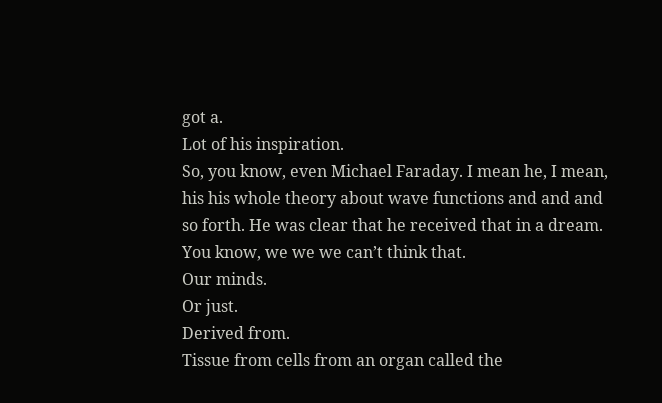got a.
Lot of his inspiration.
So, you know, even Michael Faraday. I mean he, I mean, his his whole theory about wave functions and and and so forth. He was clear that he received that in a dream.
You know, we we we can’t think that.
Our minds.
Or just.
Derived from.
Tissue from cells from an organ called the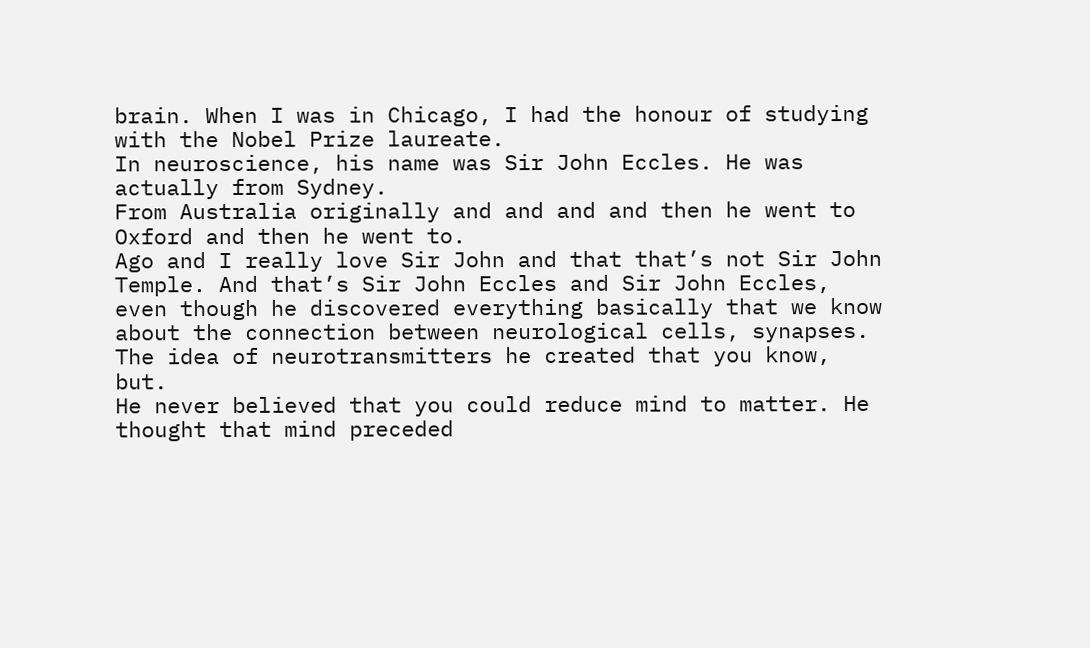brain. When I was in Chicago, I had the honour of studying with the Nobel Prize laureate.
In neuroscience, his name was Sir John Eccles. He was actually from Sydney.
From Australia originally and and and and then he went to Oxford and then he went to.
Ago and I really love Sir John and that that’s not Sir John Temple. And that’s Sir John Eccles and Sir John Eccles, even though he discovered everything basically that we know about the connection between neurological cells, synapses.
The idea of neurotransmitters he created that you know, but.
He never believed that you could reduce mind to matter. He thought that mind preceded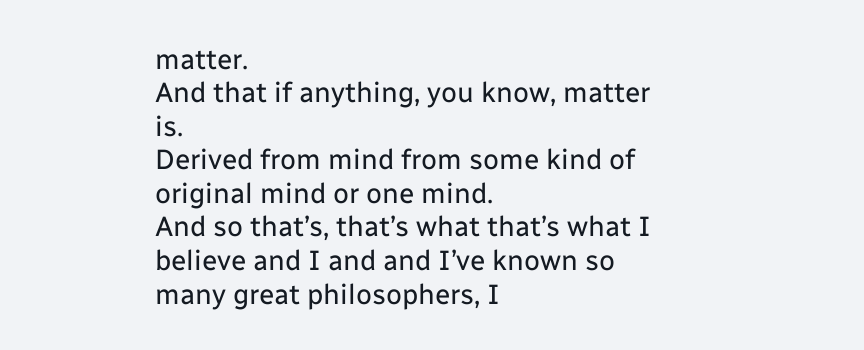matter.
And that if anything, you know, matter is.
Derived from mind from some kind of original mind or one mind.
And so that’s, that’s what that’s what I believe and I and and I’ve known so many great philosophers, I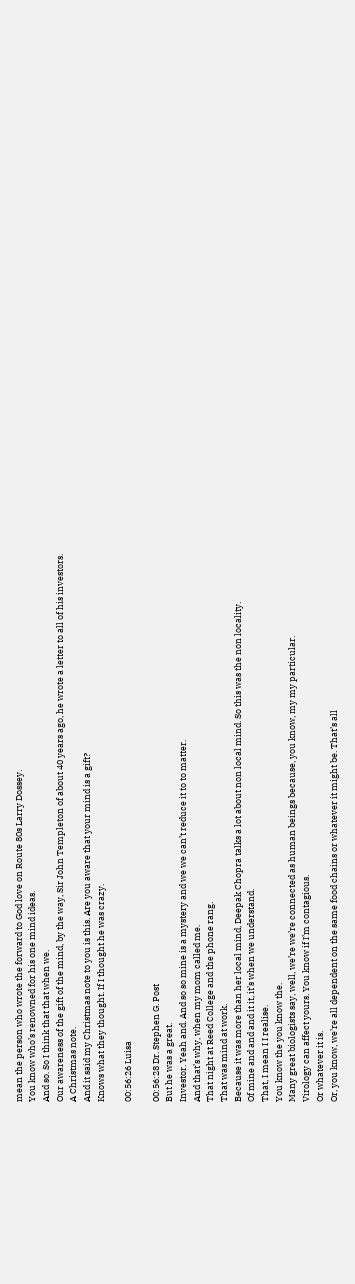mean the person who wrote the forward to God love on Route 80s Larry Dossey.
You know who’s renowned for his one mind ideas.
And so. So I think that that when we.
Our awareness of the gift of the mind, by the way, Sir John Templeton of about 40 years ago, he wrote a letter to all of his investors. A Christmas note.
And it said my Christmas note to you is this. Are you aware that your mind is a gift?
Knows what they thought. If I thought he was crazy.

00:56:26 Luisa

00:56:28 Dr. Stephen G. Post
But he was a great.
Investor. Yeah and. And so so mine is a mystery and we we can’t reduce it to to matter.
And that’s why, when my mom called me.
That night at Reed College and the phone rang.
That was mind at work.
Because it was more than her local mind, Deepak Chopra talks a lot about non local mind. So this was the non locality.
Of mine and and and it it, it’s when we understand.
That, I mean I I realise.
You know the you know the.
Many great biologists say, well, we’re we’re connected as human beings because, you know, my my particular.
Virology can affect yours. You know if I’m contagious.
Or whatever it is.
Or, you know, we’re all dependent on the same food chains or whatever it might be. That’s all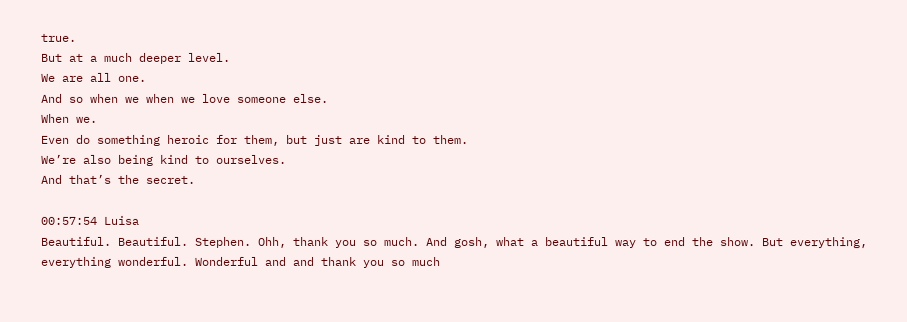true.
But at a much deeper level.
We are all one.
And so when we when we love someone else.
When we.
Even do something heroic for them, but just are kind to them.
We’re also being kind to ourselves.
And that’s the secret.

00:57:54 Luisa
Beautiful. Beautiful. Stephen. Ohh, thank you so much. And gosh, what a beautiful way to end the show. But everything, everything wonderful. Wonderful and and thank you so much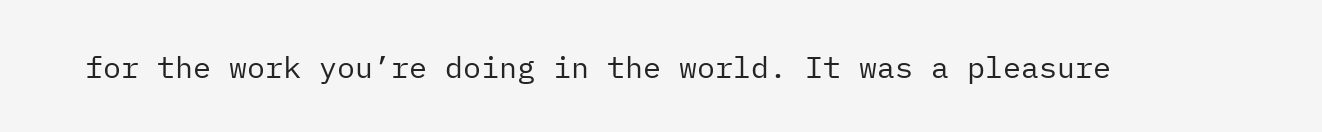for the work you’re doing in the world. It was a pleasure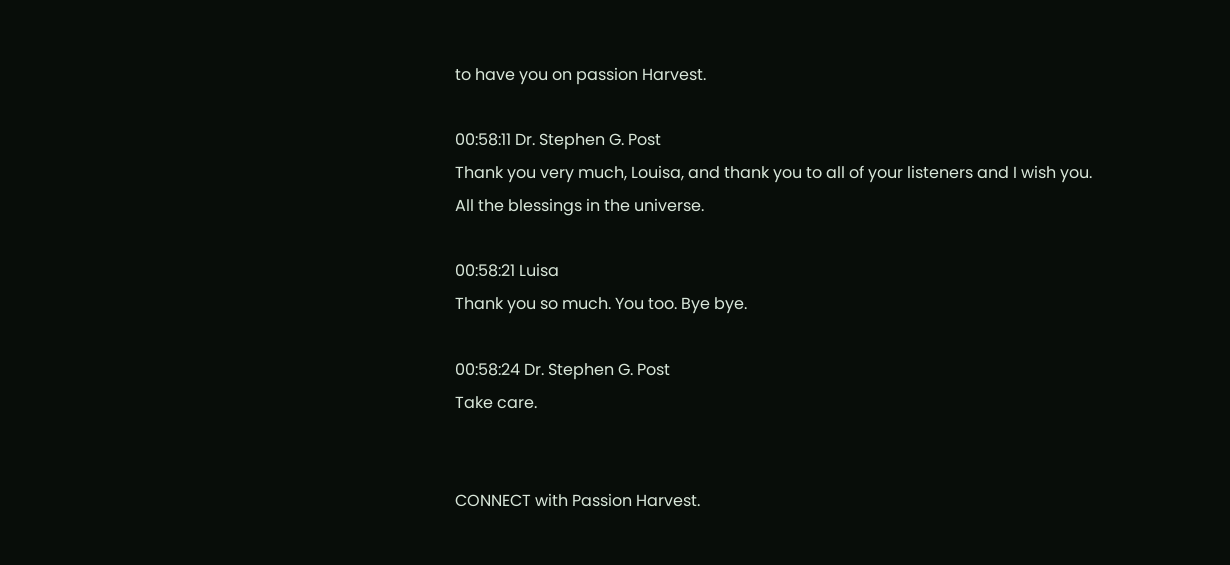to have you on passion Harvest.

00:58:11 Dr. Stephen G. Post
Thank you very much, Louisa, and thank you to all of your listeners and I wish you.
All the blessings in the universe.

00:58:21 Luisa
Thank you so much. You too. Bye bye.

00:58:24 Dr. Stephen G. Post
Take care.


CONNECT with Passion Harvest.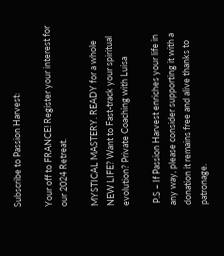Subscribe to Passion Harvest:

Your off to FRANCE! Register your interest for our 2024 Retreat.

MYSTICAL MASTERY. READY for a whole NEW LIFE? Want to Fast-track your spiritual evolution? Private Coaching with Luisa

 P.S – If Passion Harvest enriches your life in any way, please consider supporting it with a donation it remains free and alive thanks to patronage.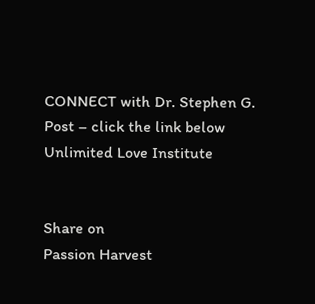CONNECT with Dr. Stephen G. Post – click the link below
Unlimited Love Institute


Share on
Passion Harvest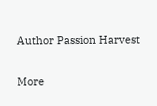Author Passion Harvest

More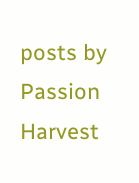posts by Passion Harvest